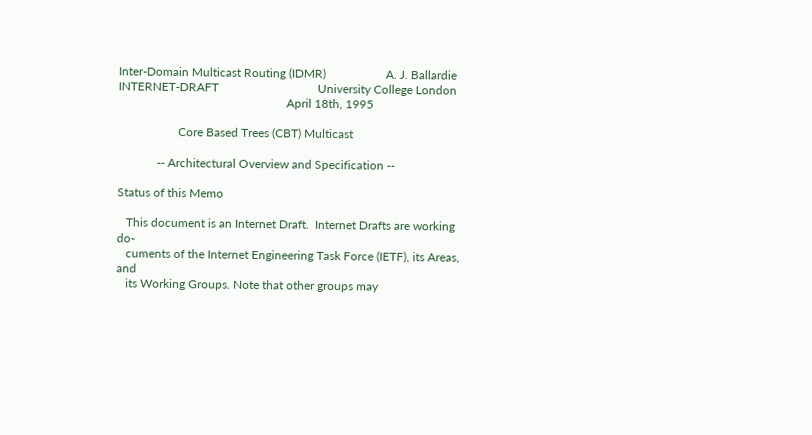Inter-Domain Multicast Routing (IDMR)                    A. J. Ballardie
INTERNET-DRAFT                                 University College London
                                                        April 18th, 1995

                    Core Based Trees (CBT) Multicast

             -- Architectural Overview and Specification --

Status of this Memo

   This document is an Internet Draft.  Internet Drafts are working do-
   cuments of the Internet Engineering Task Force (IETF), its Areas, and
   its Working Groups. Note that other groups may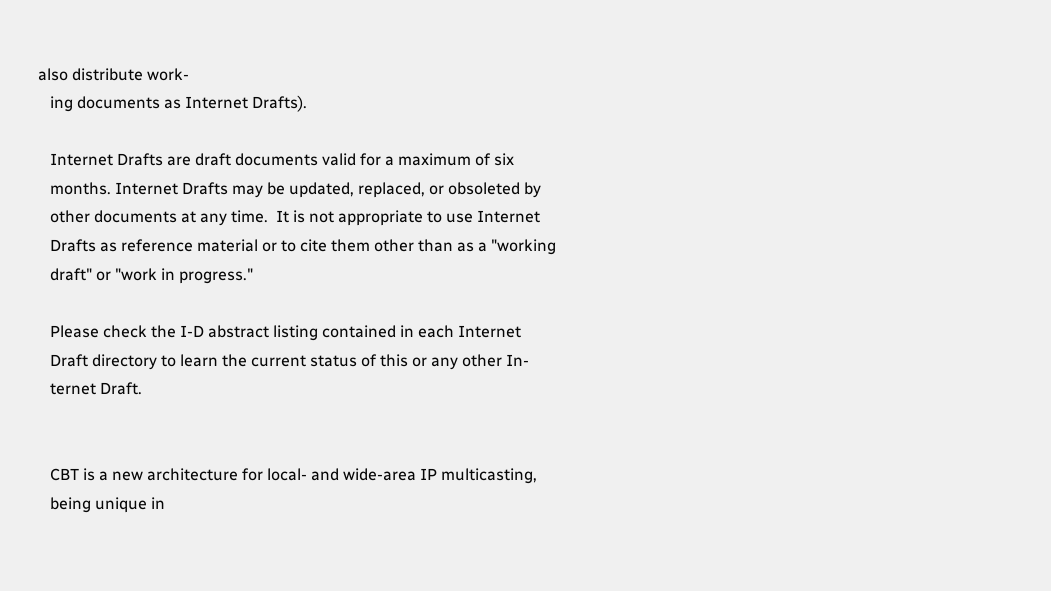also distribute work-
   ing documents as Internet Drafts).

   Internet Drafts are draft documents valid for a maximum of six
   months. Internet Drafts may be updated, replaced, or obsoleted by
   other documents at any time.  It is not appropriate to use Internet
   Drafts as reference material or to cite them other than as a "working
   draft" or "work in progress."

   Please check the I-D abstract listing contained in each Internet
   Draft directory to learn the current status of this or any other In-
   ternet Draft.


   CBT is a new architecture for local- and wide-area IP multicasting,
   being unique in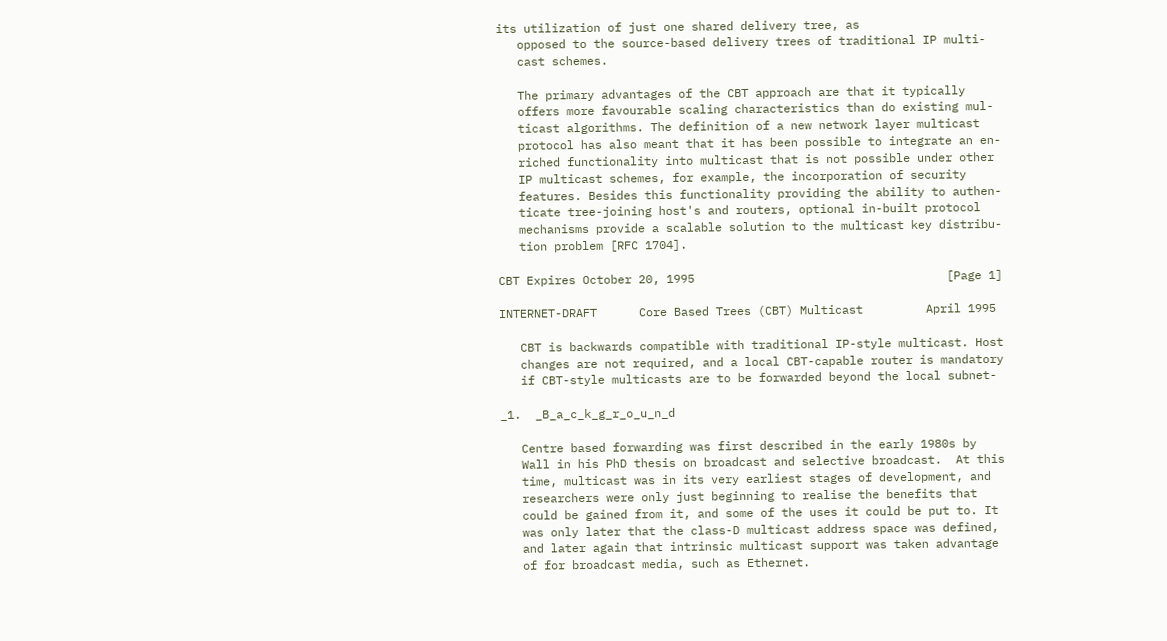its utilization of just one shared delivery tree, as
   opposed to the source-based delivery trees of traditional IP multi-
   cast schemes.

   The primary advantages of the CBT approach are that it typically
   offers more favourable scaling characteristics than do existing mul-
   ticast algorithms. The definition of a new network layer multicast
   protocol has also meant that it has been possible to integrate an en-
   riched functionality into multicast that is not possible under other
   IP multicast schemes, for example, the incorporation of security
   features. Besides this functionality providing the ability to authen-
   ticate tree-joining host's and routers, optional in-built protocol
   mechanisms provide a scalable solution to the multicast key distribu-
   tion problem [RFC 1704].

CBT Expires October 20, 1995                                    [Page 1]

INTERNET-DRAFT      Core Based Trees (CBT) Multicast         April 1995

   CBT is backwards compatible with traditional IP-style multicast. Host
   changes are not required, and a local CBT-capable router is mandatory
   if CBT-style multicasts are to be forwarded beyond the local subnet-

_1.  _B_a_c_k_g_r_o_u_n_d

   Centre based forwarding was first described in the early 1980s by
   Wall in his PhD thesis on broadcast and selective broadcast.  At this
   time, multicast was in its very earliest stages of development, and
   researchers were only just beginning to realise the benefits that
   could be gained from it, and some of the uses it could be put to. It
   was only later that the class-D multicast address space was defined,
   and later again that intrinsic multicast support was taken advantage
   of for broadcast media, such as Ethernet.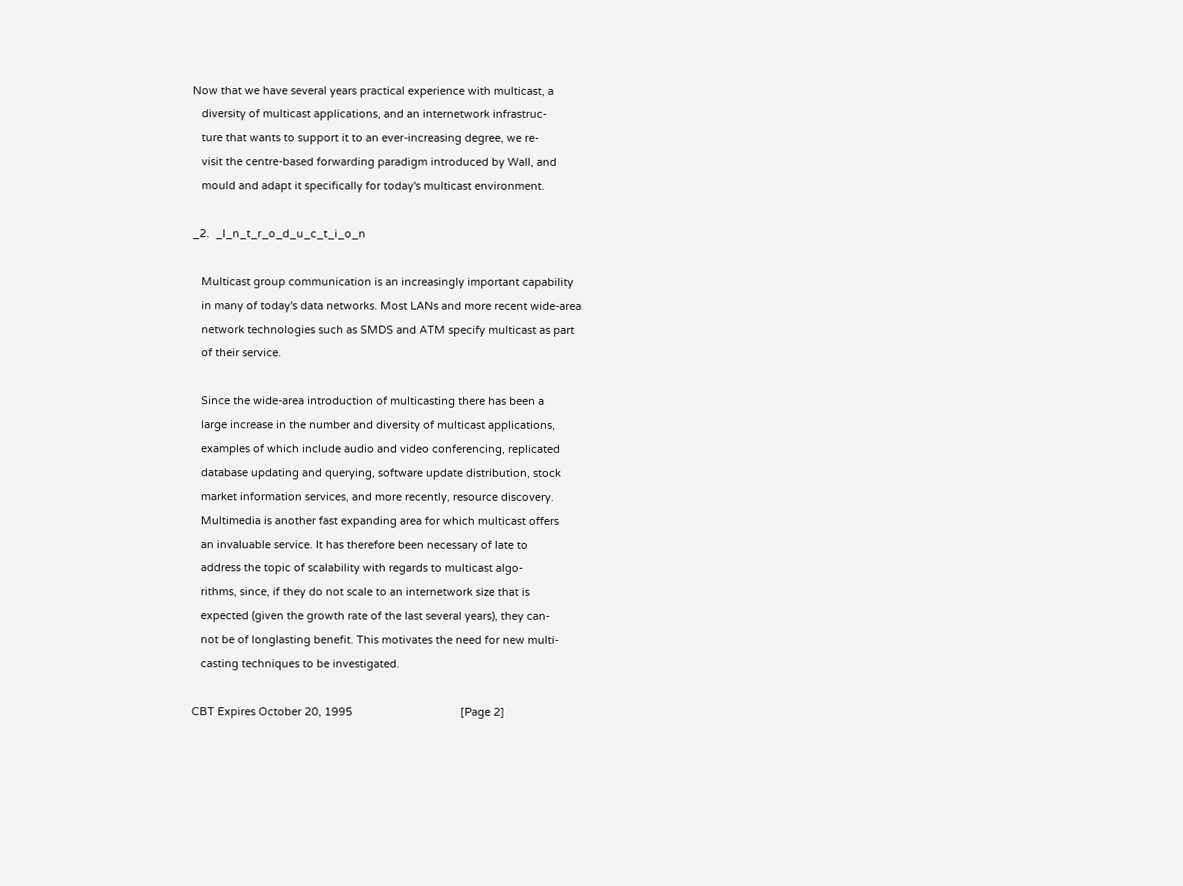Now that we have several years practical experience with multicast, a
   diversity of multicast applications, and an internetwork infrastruc-
   ture that wants to support it to an ever-increasing degree, we re-
   visit the centre-based forwarding paradigm introduced by Wall, and
   mould and adapt it specifically for today's multicast environment.

_2.  _I_n_t_r_o_d_u_c_t_i_o_n

   Multicast group communication is an increasingly important capability
   in many of today's data networks. Most LANs and more recent wide-area
   network technologies such as SMDS and ATM specify multicast as part
   of their service.

   Since the wide-area introduction of multicasting there has been a
   large increase in the number and diversity of multicast applications,
   examples of which include audio and video conferencing, replicated
   database updating and querying, software update distribution, stock
   market information services, and more recently, resource discovery.
   Multimedia is another fast expanding area for which multicast offers
   an invaluable service. It has therefore been necessary of late to
   address the topic of scalability with regards to multicast algo-
   rithms, since, if they do not scale to an internetwork size that is
   expected (given the growth rate of the last several years), they can-
   not be of longlasting benefit. This motivates the need for new multi-
   casting techniques to be investigated.

CBT Expires October 20, 1995                                    [Page 2]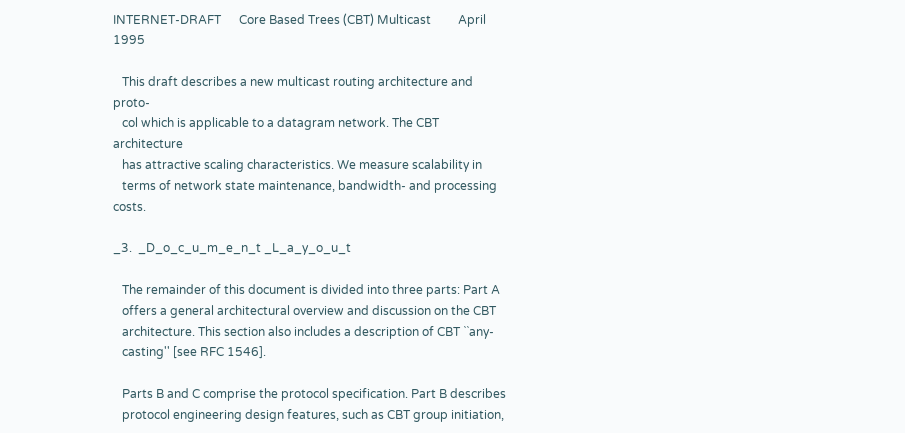INTERNET-DRAFT      Core Based Trees (CBT) Multicast         April 1995

   This draft describes a new multicast routing architecture and proto-
   col which is applicable to a datagram network. The CBT architecture
   has attractive scaling characteristics. We measure scalability in
   terms of network state maintenance, bandwidth- and processing costs.

_3.  _D_o_c_u_m_e_n_t _L_a_y_o_u_t

   The remainder of this document is divided into three parts: Part A
   offers a general architectural overview and discussion on the CBT
   architecture. This section also includes a description of CBT ``any-
   casting'' [see RFC 1546].

   Parts B and C comprise the protocol specification. Part B describes
   protocol engineering design features, such as CBT group initiation,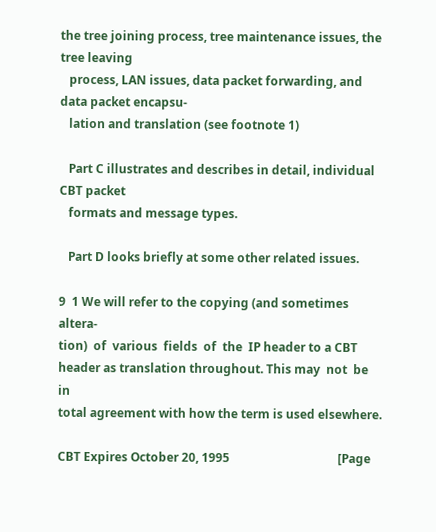the tree joining process, tree maintenance issues, the tree leaving
   process, LAN issues, data packet forwarding, and data packet encapsu-
   lation and translation (see footnote 1)

   Part C illustrates and describes in detail, individual CBT packet
   formats and message types.

   Part D looks briefly at some other related issues.

9  1 We will refer to the copying (and sometimes altera-
tion)  of  various  fields  of  the  IP header to a CBT
header as translation throughout. This may  not  be  in
total agreement with how the term is used elsewhere.

CBT Expires October 20, 1995                                    [Page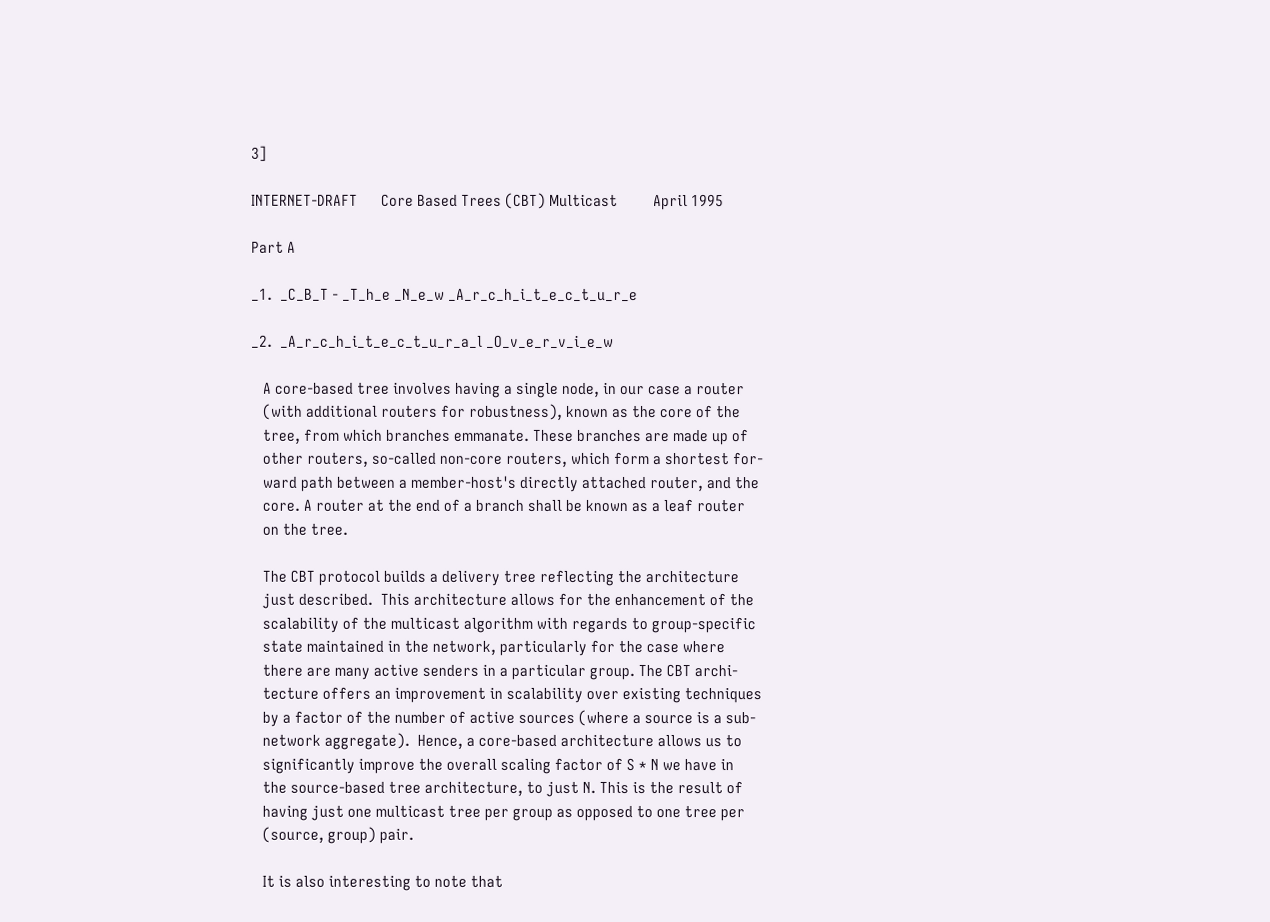3]

INTERNET-DRAFT      Core Based Trees (CBT) Multicast         April 1995

Part A

_1.  _C_B_T - _T_h_e _N_e_w _A_r_c_h_i_t_e_c_t_u_r_e

_2.  _A_r_c_h_i_t_e_c_t_u_r_a_l _O_v_e_r_v_i_e_w

   A core-based tree involves having a single node, in our case a router
   (with additional routers for robustness), known as the core of the
   tree, from which branches emmanate. These branches are made up of
   other routers, so-called non-core routers, which form a shortest for-
   ward path between a member-host's directly attached router, and the
   core. A router at the end of a branch shall be known as a leaf router
   on the tree.

   The CBT protocol builds a delivery tree reflecting the architecture
   just described.  This architecture allows for the enhancement of the
   scalability of the multicast algorithm with regards to group-specific
   state maintained in the network, particularly for the case where
   there are many active senders in a particular group. The CBT archi-
   tecture offers an improvement in scalability over existing techniques
   by a factor of the number of active sources (where a source is a sub-
   network aggregate).  Hence, a core-based architecture allows us to
   significantly improve the overall scaling factor of S * N we have in
   the source-based tree architecture, to just N. This is the result of
   having just one multicast tree per group as opposed to one tree per
   (source, group) pair.

   It is also interesting to note that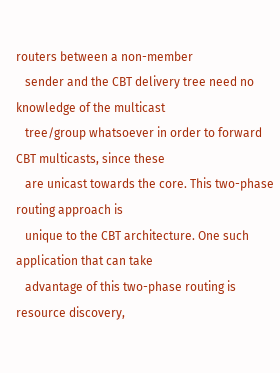routers between a non-member
   sender and the CBT delivery tree need no knowledge of the multicast
   tree/group whatsoever in order to forward CBT multicasts, since these
   are unicast towards the core. This two-phase routing approach is
   unique to the CBT architecture. One such application that can take
   advantage of this two-phase routing is resource discovery,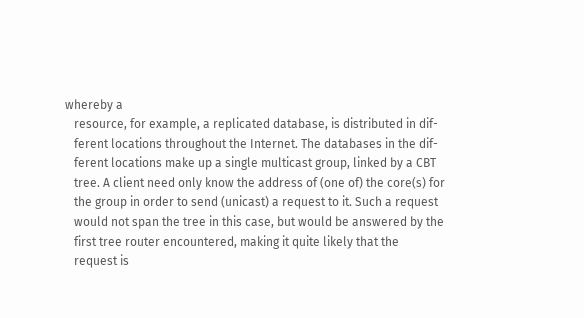whereby a
   resource, for example, a replicated database, is distributed in dif-
   ferent locations throughout the Internet. The databases in the dif-
   ferent locations make up a single multicast group, linked by a CBT
   tree. A client need only know the address of (one of) the core(s) for
   the group in order to send (unicast) a request to it. Such a request
   would not span the tree in this case, but would be answered by the
   first tree router encountered, making it quite likely that the
   request is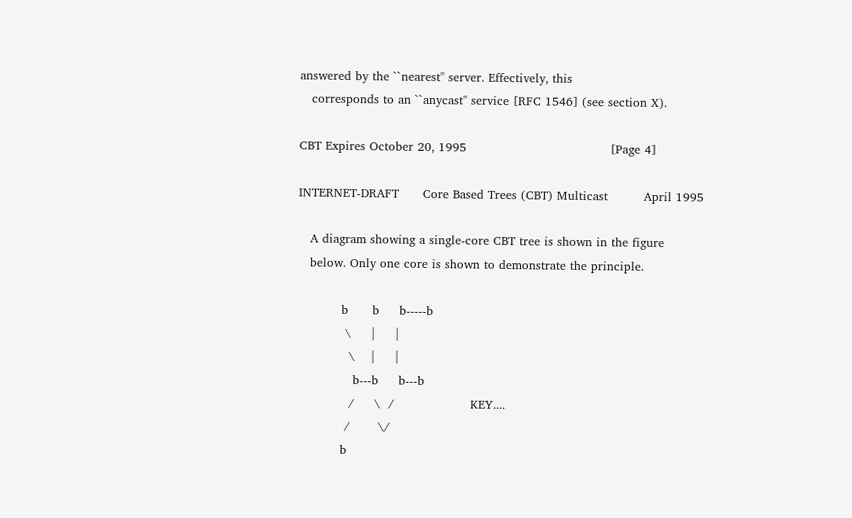answered by the ``nearest'' server. Effectively, this
   corresponds to an ``anycast'' service [RFC 1546] (see section X).

CBT Expires October 20, 1995                                    [Page 4]

INTERNET-DRAFT      Core Based Trees (CBT) Multicast         April 1995

   A diagram showing a single-core CBT tree is shown in the figure
   below. Only one core is shown to demonstrate the principle.

           b      b     b-----b
            \     |     |
             \    |     |
              b---b     b---b
             /     \  /                   KEY....
            /       \/
           b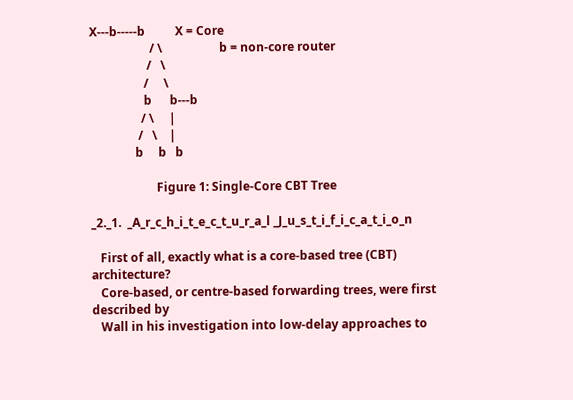X---b-----b          X = Core
                    / \                   b = non-core router
                   /   \
                  /     \
                  b      b---b
                 / \     |
                /   \    |
               b     b   b

                      Figure 1: Single-Core CBT Tree

_2._1.  _A_r_c_h_i_t_e_c_t_u_r_a_l _J_u_s_t_i_f_i_c_a_t_i_o_n

   First of all, exactly what is a core-based tree (CBT) architecture?
   Core-based, or centre-based forwarding trees, were first described by
   Wall in his investigation into low-delay approaches to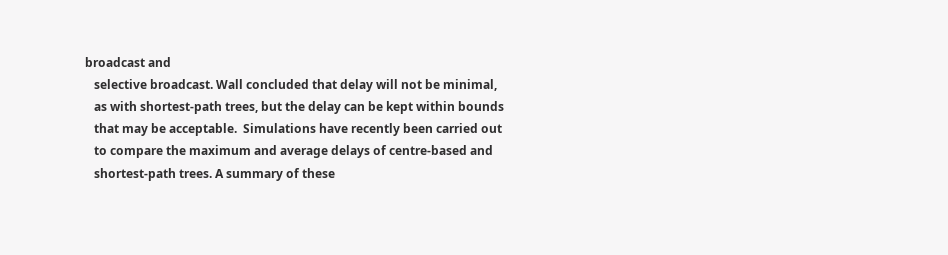broadcast and
   selective broadcast. Wall concluded that delay will not be minimal,
   as with shortest-path trees, but the delay can be kept within bounds
   that may be acceptable.  Simulations have recently been carried out
   to compare the maximum and average delays of centre-based and
   shortest-path trees. A summary of these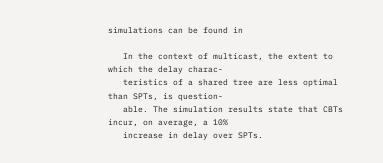simulations can be found in

   In the context of multicast, the extent to which the delay charac-
   teristics of a shared tree are less optimal than SPTs, is question-
   able. The simulation results state that CBTs incur, on average, a 10%
   increase in delay over SPTs.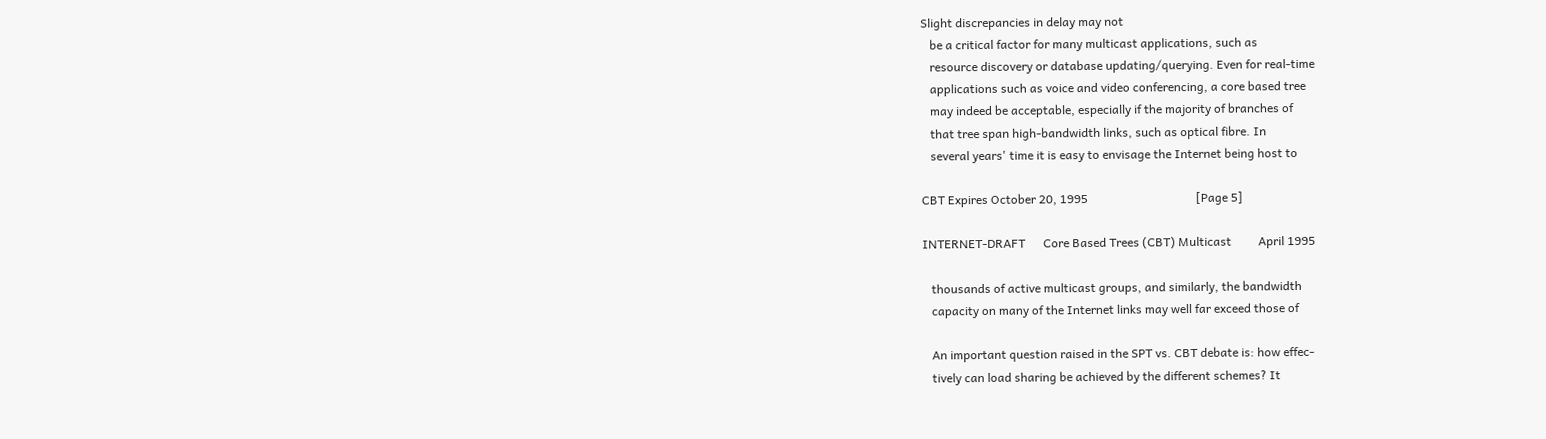Slight discrepancies in delay may not
   be a critical factor for many multicast applications, such as
   resource discovery or database updating/querying. Even for real-time
   applications such as voice and video conferencing, a core based tree
   may indeed be acceptable, especially if the majority of branches of
   that tree span high-bandwidth links, such as optical fibre. In
   several years' time it is easy to envisage the Internet being host to

CBT Expires October 20, 1995                                    [Page 5]

INTERNET-DRAFT      Core Based Trees (CBT) Multicast         April 1995

   thousands of active multicast groups, and similarly, the bandwidth
   capacity on many of the Internet links may well far exceed those of

   An important question raised in the SPT vs. CBT debate is: how effec-
   tively can load sharing be achieved by the different schemes? It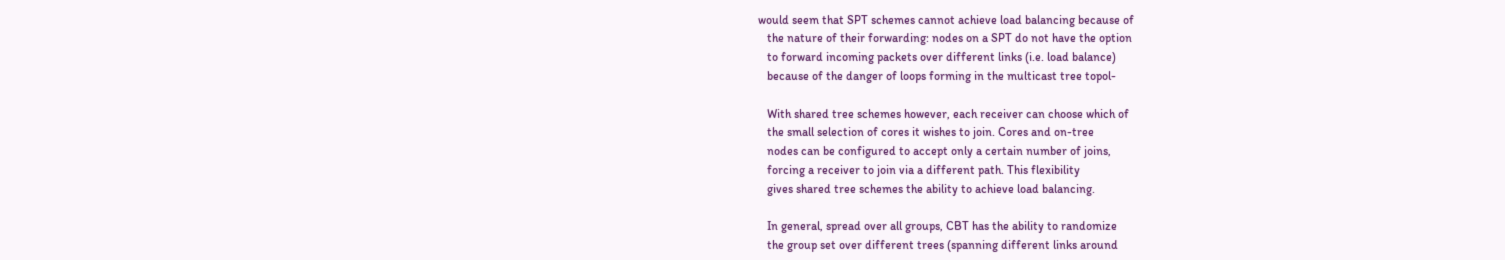would seem that SPT schemes cannot achieve load balancing because of
   the nature of their forwarding: nodes on a SPT do not have the option
   to forward incoming packets over different links (i.e. load balance)
   because of the danger of loops forming in the multicast tree topol-

   With shared tree schemes however, each receiver can choose which of
   the small selection of cores it wishes to join. Cores and on-tree
   nodes can be configured to accept only a certain number of joins,
   forcing a receiver to join via a different path. This flexibility
   gives shared tree schemes the ability to achieve load balancing.

   In general, spread over all groups, CBT has the ability to randomize
   the group set over different trees (spanning different links around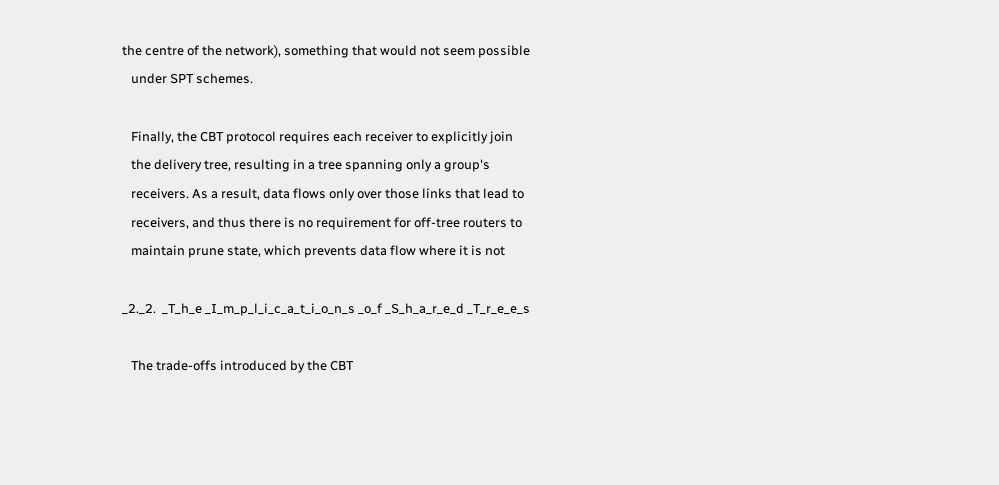the centre of the network), something that would not seem possible
   under SPT schemes.

   Finally, the CBT protocol requires each receiver to explicitly join
   the delivery tree, resulting in a tree spanning only a group's
   receivers. As a result, data flows only over those links that lead to
   receivers, and thus there is no requirement for off-tree routers to
   maintain prune state, which prevents data flow where it is not

_2._2.  _T_h_e _I_m_p_l_i_c_a_t_i_o_n_s _o_f _S_h_a_r_e_d _T_r_e_e_s

   The trade-offs introduced by the CBT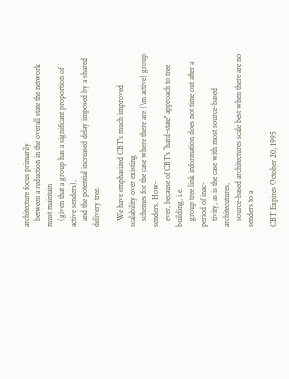architecture focus primarily
   between a reduction in the overall state the network must maintain
   (given that a group has a significant proportion of active senders),
   and the potential increased delay imposed by a shared delivery tree.

   We have emphasized CBT's much improved scalability over existing
   schemes for the case where there are {\m active} group senders. How-
   ever, because of CBT's ``hard-state'' approach to tree building, i.e.
   group tree link information does not time out after a period of inac-
   tivity, as is the case with most source-based architecutures,
   source-based architectures scale best when there are no senders to a

CBT Expires October 20, 1995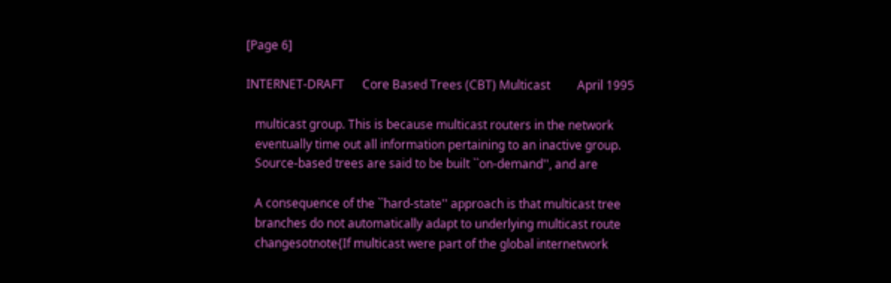[Page 6]

INTERNET-DRAFT      Core Based Trees (CBT) Multicast         April 1995

   multicast group. This is because multicast routers in the network
   eventually time out all information pertaining to an inactive group.
   Source-based trees are said to be built ``on-demand'', and are

   A consequence of the ``hard-state'' approach is that multicast tree
   branches do not automatically adapt to underlying multicast route
   changesotnote{If multicast were part of the global internetwork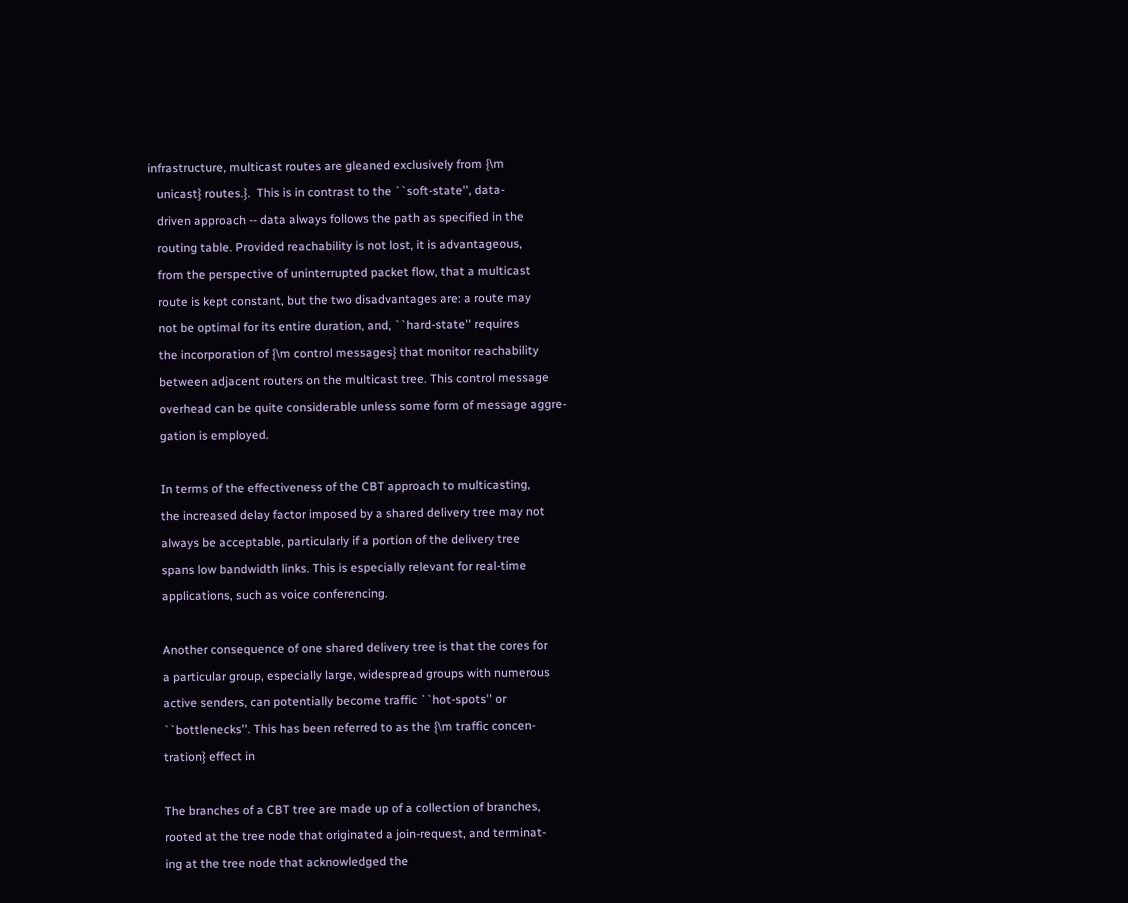infrastructure, multicast routes are gleaned exclusively from {\m
   unicast} routes.}.  This is in contrast to the ``soft-state'', data-
   driven approach -- data always follows the path as specified in the
   routing table. Provided reachability is not lost, it is advantageous,
   from the perspective of uninterrupted packet flow, that a multicast
   route is kept constant, but the two disadvantages are: a route may
   not be optimal for its entire duration, and, ``hard-state'' requires
   the incorporation of {\m control messages} that monitor reachability
   between adjacent routers on the multicast tree. This control message
   overhead can be quite considerable unless some form of message aggre-
   gation is employed.

   In terms of the effectiveness of the CBT approach to multicasting,
   the increased delay factor imposed by a shared delivery tree may not
   always be acceptable, particularly if a portion of the delivery tree
   spans low bandwidth links. This is especially relevant for real-time
   applications, such as voice conferencing.

   Another consequence of one shared delivery tree is that the cores for
   a particular group, especially large, widespread groups with numerous
   active senders, can potentially become traffic ``hot-spots'' or
   ``bottlenecks''. This has been referred to as the {\m traffic concen-
   tration} effect in

   The branches of a CBT tree are made up of a collection of branches,
   rooted at the tree node that originated a join-request, and terminat-
   ing at the tree node that acknowledged the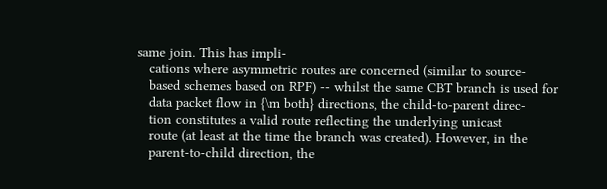same join. This has impli-
   cations where asymmetric routes are concerned (similar to source-
   based schemes based on RPF) -- whilst the same CBT branch is used for
   data packet flow in {\m both} directions, the child-to-parent direc-
   tion constitutes a valid route reflecting the underlying unicast
   route (at least at the time the branch was created). However, in the
   parent-to-child direction, the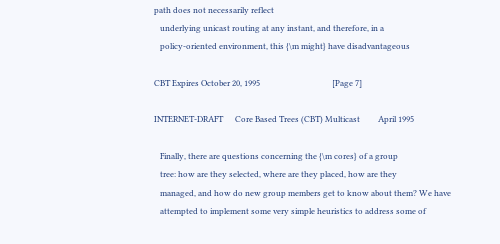path does not necessarily reflect
   underlying unicast routing at any instant, and therefore, in a
   policy-oriented environment, this {\m might} have disadvantageous

CBT Expires October 20, 1995                                    [Page 7]

INTERNET-DRAFT      Core Based Trees (CBT) Multicast         April 1995

   Finally, there are questions concerning the {\m cores} of a group
   tree: how are they selected, where are they placed, how are they
   managed, and how do new group members get to know about them? We have
   attempted to implement some very simple heuristics to address some of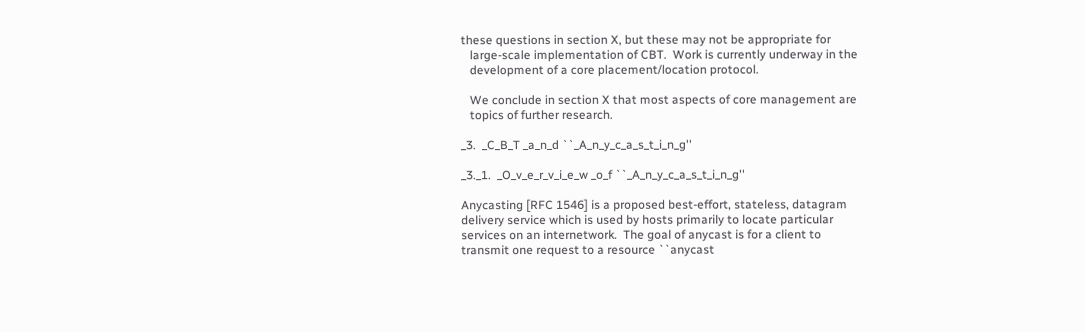these questions in section X, but these may not be appropriate for
   large-scale implementation of CBT.  Work is currently underway in the
   development of a core placement/location protocol.

   We conclude in section X that most aspects of core management are
   topics of further research.

_3.  _C_B_T _a_n_d ``_A_n_y_c_a_s_t_i_n_g''

_3._1.  _O_v_e_r_v_i_e_w _o_f ``_A_n_y_c_a_s_t_i_n_g''

Anycasting [RFC 1546] is a proposed best-effort, stateless, datagram
delivery service which is used by hosts primarily to locate particular
services on an internetwork.  The goal of anycast is for a client to
transmit one request to a resource ``anycast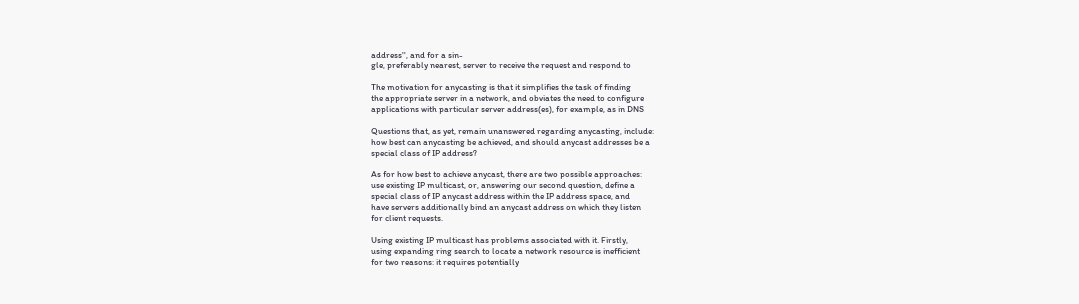address'', and for a sin-
gle, preferably nearest, server to receive the request and respond to

The motivation for anycasting is that it simplifies the task of finding
the appropriate server in a network, and obviates the need to configure
applications with particular server address(es), for example, as in DNS

Questions that, as yet, remain unanswered regarding anycasting, include:
how best can anycasting be achieved, and should anycast addresses be a
special class of IP address?

As for how best to achieve anycast, there are two possible approaches:
use existing IP multicast, or, answering our second question, define a
special class of IP anycast address within the IP address space, and
have servers additionally bind an anycast address on which they listen
for client requests.

Using existing IP multicast has problems associated with it. Firstly,
using expanding ring search to locate a network resource is inefficient
for two reasons: it requires potentially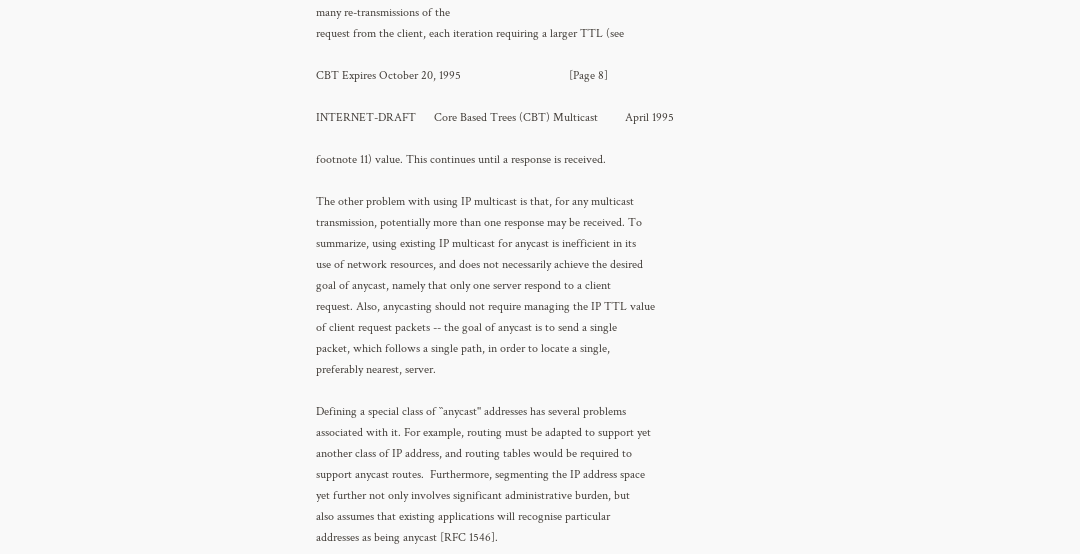many re-transmissions of the
request from the client, each iteration requiring a larger TTL (see

CBT Expires October 20, 1995                                    [Page 8]

INTERNET-DRAFT      Core Based Trees (CBT) Multicast         April 1995

footnote 11) value. This continues until a response is received.

The other problem with using IP multicast is that, for any multicast
transmission, potentially more than one response may be received. To
summarize, using existing IP multicast for anycast is inefficient in its
use of network resources, and does not necessarily achieve the desired
goal of anycast, namely that only one server respond to a client
request. Also, anycasting should not require managing the IP TTL value
of client request packets -- the goal of anycast is to send a single
packet, which follows a single path, in order to locate a single,
preferably nearest, server.

Defining a special class of ``anycast'' addresses has several problems
associated with it. For example, routing must be adapted to support yet
another class of IP address, and routing tables would be required to
support anycast routes.  Furthermore, segmenting the IP address space
yet further not only involves significant administrative burden, but
also assumes that existing applications will recognise particular
addresses as being anycast [RFC 1546].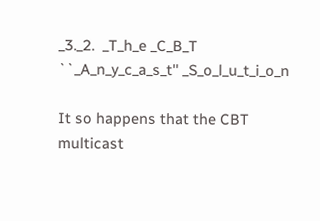_3._2.  _T_h_e _C_B_T ``_A_n_y_c_a_s_t'' _S_o_l_u_t_i_o_n

It so happens that the CBT multicast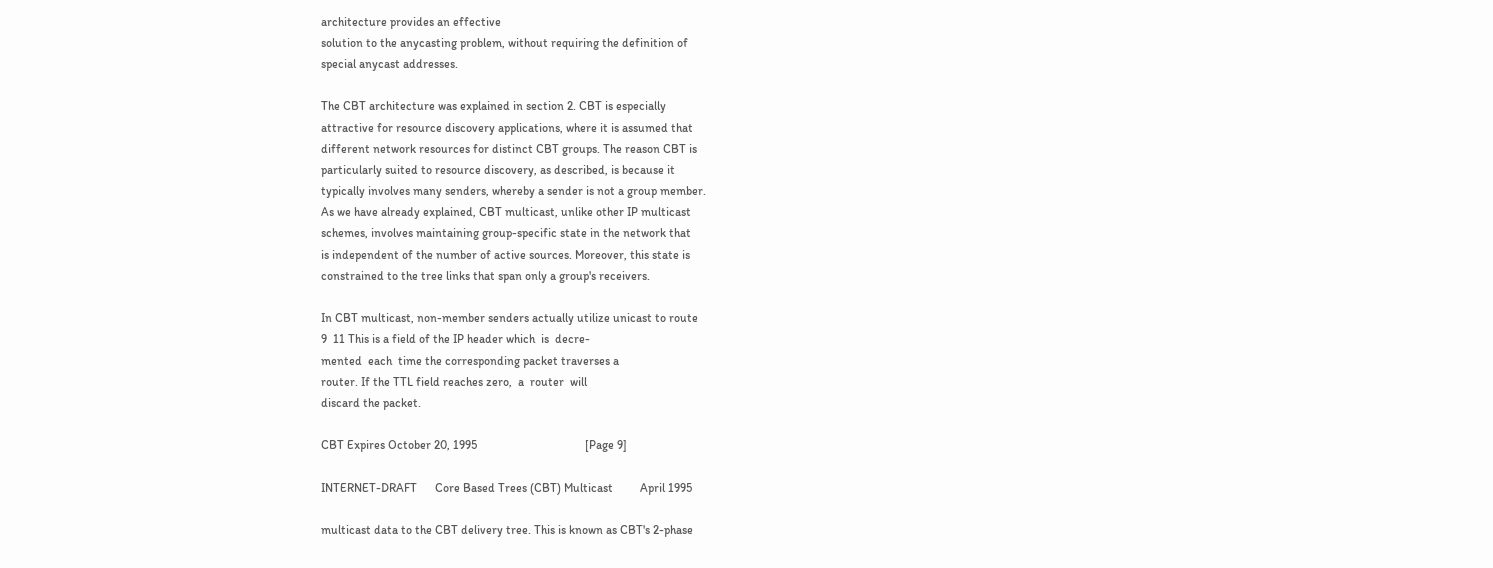architecture provides an effective
solution to the anycasting problem, without requiring the definition of
special anycast addresses.

The CBT architecture was explained in section 2. CBT is especially
attractive for resource discovery applications, where it is assumed that
different network resources for distinct CBT groups. The reason CBT is
particularly suited to resource discovery, as described, is because it
typically involves many senders, whereby a sender is not a group member.
As we have already explained, CBT multicast, unlike other IP multicast
schemes, involves maintaining group-specific state in the network that
is independent of the number of active sources. Moreover, this state is
constrained to the tree links that span only a group's receivers.

In CBT multicast, non-member senders actually utilize unicast to route
9  11 This is a field of the IP header which  is  decre-
mented  each  time the corresponding packet traverses a
router. If the TTL field reaches zero,  a  router  will
discard the packet.

CBT Expires October 20, 1995                                    [Page 9]

INTERNET-DRAFT      Core Based Trees (CBT) Multicast         April 1995

multicast data to the CBT delivery tree. This is known as CBT's 2-phase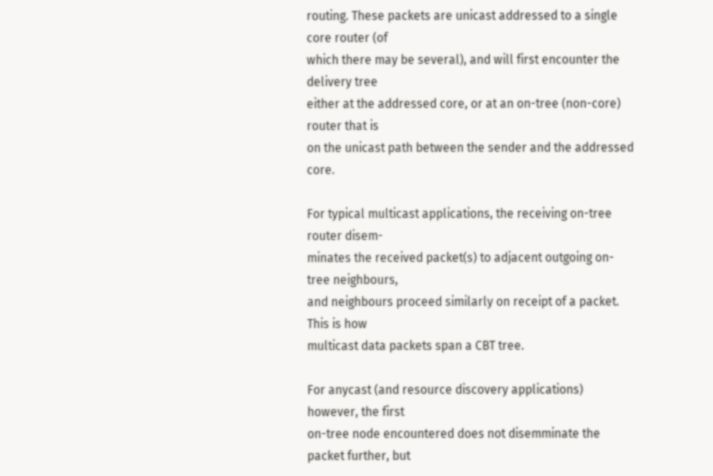routing. These packets are unicast addressed to a single core router (of
which there may be several), and will first encounter the delivery tree
either at the addressed core, or at an on-tree (non-core) router that is
on the unicast path between the sender and the addressed core.

For typical multicast applications, the receiving on-tree router disem-
minates the received packet(s) to adjacent outgoing on-tree neighbours,
and neighbours proceed similarly on receipt of a packet. This is how
multicast data packets span a CBT tree.

For anycast (and resource discovery applications) however, the first
on-tree node encountered does not disemminate the packet further, but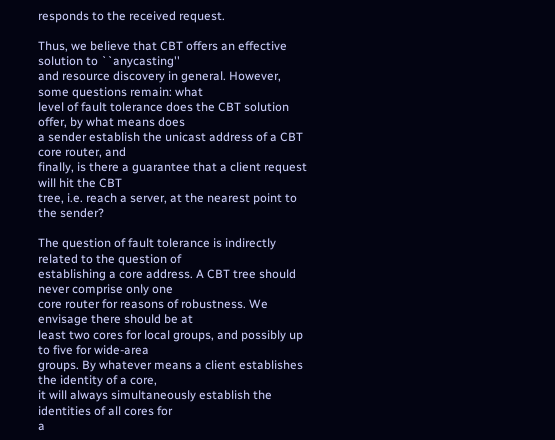responds to the received request.

Thus, we believe that CBT offers an effective solution to ``anycasting''
and resource discovery in general. However, some questions remain: what
level of fault tolerance does the CBT solution offer, by what means does
a sender establish the unicast address of a CBT core router, and
finally, is there a guarantee that a client request will hit the CBT
tree, i.e. reach a server, at the nearest point to the sender?

The question of fault tolerance is indirectly related to the question of
establishing a core address. A CBT tree should never comprise only one
core router for reasons of robustness. We envisage there should be at
least two cores for local groups, and possibly up to five for wide-area
groups. By whatever means a client establishes the identity of a core,
it will always simultaneously establish the identities of all cores for
a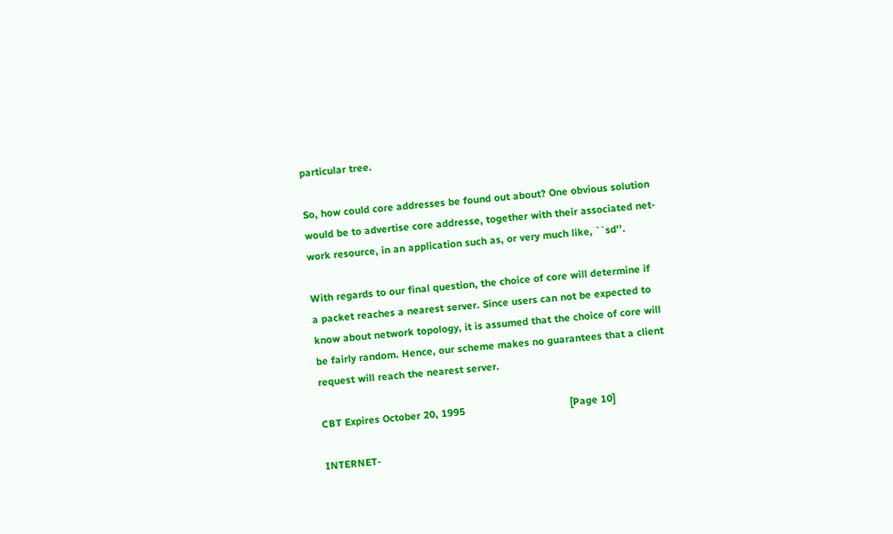particular tree.

So, how could core addresses be found out about? One obvious solution
would be to advertise core addresse, together with their associated net-
work resource, in an application such as, or very much like, ``sd''.

With regards to our final question, the choice of core will determine if
a packet reaches a nearest server. Since users can not be expected to
know about network topology, it is assumed that the choice of core will
be fairly random. Hence, our scheme makes no guarantees that a client
request will reach the nearest server.

CBT Expires October 20, 1995                                   [Page 10]

INTERNET-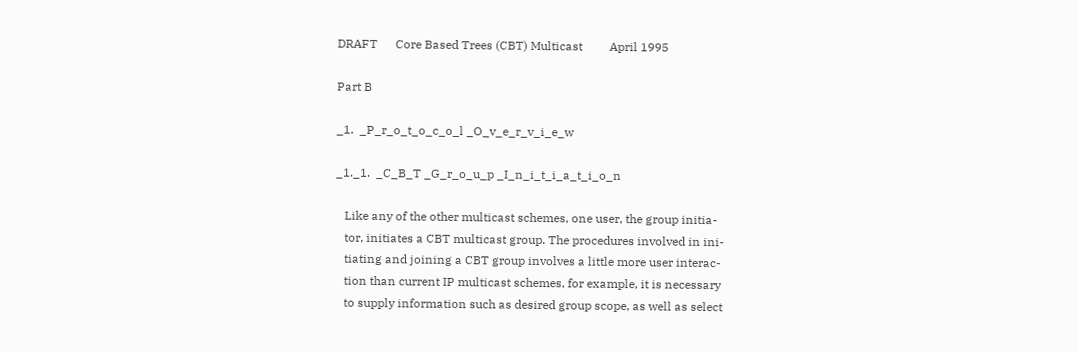DRAFT      Core Based Trees (CBT) Multicast         April 1995

Part B

_1.  _P_r_o_t_o_c_o_l _O_v_e_r_v_i_e_w

_1._1.  _C_B_T _G_r_o_u_p _I_n_i_t_i_a_t_i_o_n

   Like any of the other multicast schemes, one user, the group initia-
   tor, initiates a CBT multicast group. The procedures involved in ini-
   tiating and joining a CBT group involves a little more user interac-
   tion than current IP multicast schemes, for example, it is necessary
   to supply information such as desired group scope, as well as select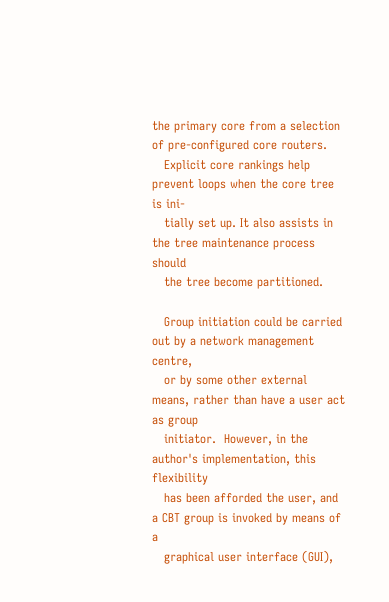the primary core from a selection of pre-configured core routers.
   Explicit core rankings help prevent loops when the core tree is ini-
   tially set up. It also assists in the tree maintenance process should
   the tree become partitioned.

   Group initiation could be carried out by a network management centre,
   or by some other external means, rather than have a user act as group
   initiator.  However, in the author's implementation, this flexibility
   has been afforded the user, and a CBT group is invoked by means of a
   graphical user interface (GUI),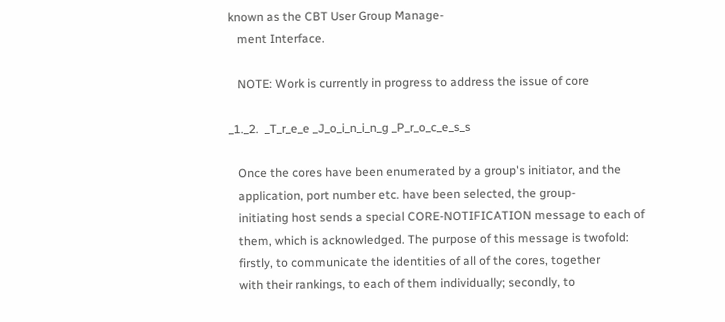known as the CBT User Group Manage-
   ment Interface.

   NOTE: Work is currently in progress to address the issue of core

_1._2.  _T_r_e_e _J_o_i_n_i_n_g _P_r_o_c_e_s_s

   Once the cores have been enumerated by a group's initiator, and the
   application, port number etc. have been selected, the group-
   initiating host sends a special CORE-NOTIFICATION message to each of
   them, which is acknowledged. The purpose of this message is twofold:
   firstly, to communicate the identities of all of the cores, together
   with their rankings, to each of them individually; secondly, to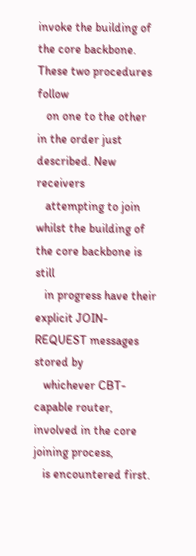invoke the building of the core backbone. These two procedures follow
   on one to the other in the order just described. New receivers
   attempting to join whilst the building of the core backbone is still
   in progress have their explicit JOIN-REQUEST messages stored by
   whichever CBT-capable router, involved in the core joining process,
   is encountered first.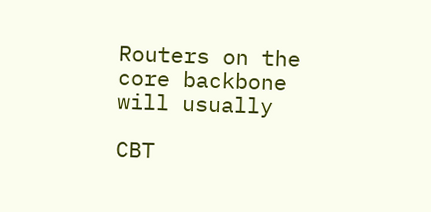Routers on the core backbone will usually

CBT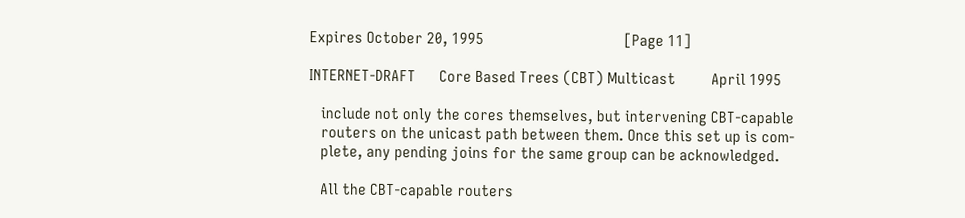Expires October 20, 1995                                   [Page 11]

INTERNET-DRAFT      Core Based Trees (CBT) Multicast         April 1995

   include not only the cores themselves, but intervening CBT-capable
   routers on the unicast path between them. Once this set up is com-
   plete, any pending joins for the same group can be acknowledged.

   All the CBT-capable routers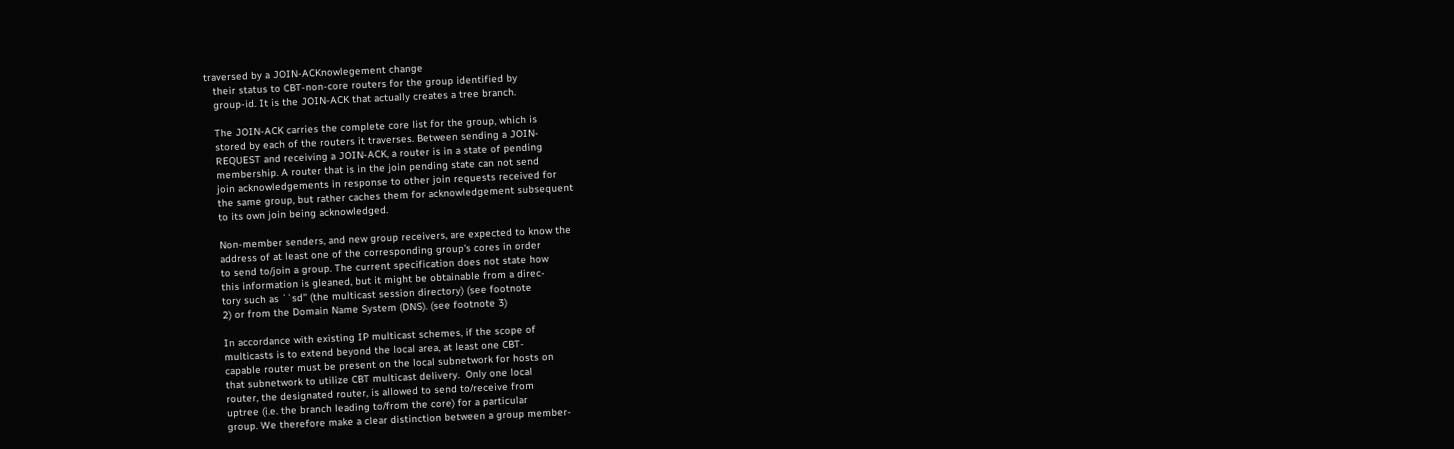traversed by a JOIN-ACKnowlegement change
   their status to CBT-non-core routers for the group identified by
   group-id. It is the JOIN-ACK that actually creates a tree branch.

   The JOIN-ACK carries the complete core list for the group, which is
   stored by each of the routers it traverses. Between sending a JOIN-
   REQUEST and receiving a JOIN-ACK, a router is in a state of pending
   membership. A router that is in the join pending state can not send
   join acknowledgements in response to other join requests received for
   the same group, but rather caches them for acknowledgement subsequent
   to its own join being acknowledged.

   Non-member senders, and new group receivers, are expected to know the
   address of at least one of the corresponding group's cores in order
   to send to/join a group. The current specification does not state how
   this information is gleaned, but it might be obtainable from a direc-
   tory such as ``sd'' (the multicast session directory) (see footnote
   2) or from the Domain Name System (DNS). (see footnote 3)

   In accordance with existing IP multicast schemes, if the scope of
   multicasts is to extend beyond the local area, at least one CBT-
   capable router must be present on the local subnetwork for hosts on
   that subnetwork to utilize CBT multicast delivery.  Only one local
   router, the designated router, is allowed to send to/receive from
   uptree (i.e. the branch leading to/from the core) for a particular
   group. We therefore make a clear distinction between a group member-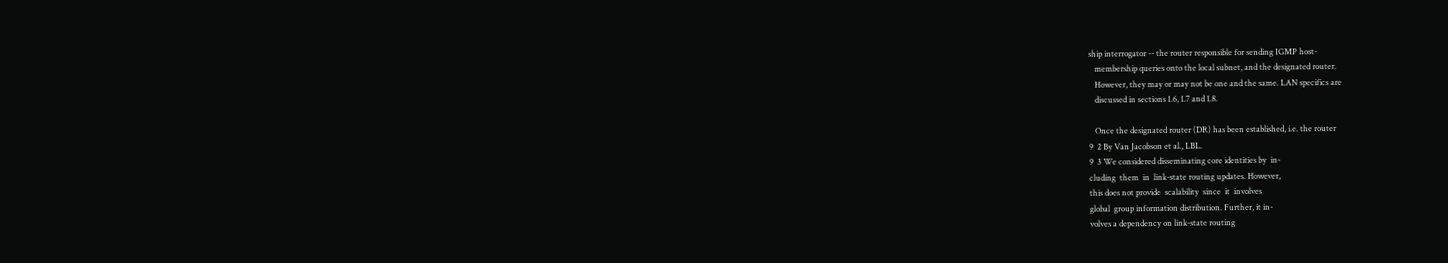ship interrogator -- the router responsible for sending IGMP host-
   membership queries onto the local subnet, and the designated router.
   However, they may or may not be one and the same. LAN specifics are
   discussed in sections 1.6, 1.7 and 1.8.

   Once the designated router (DR) has been established, i.e. the router
9  2 By Van Jacobson et al., LBL.
9  3 We considered disseminating core identities by  in-
cluding  them  in  link-state routing updates. However,
this does not provide  scalability  since  it  involves
global  group information distribution. Further, it in-
volves a dependency on link-state routing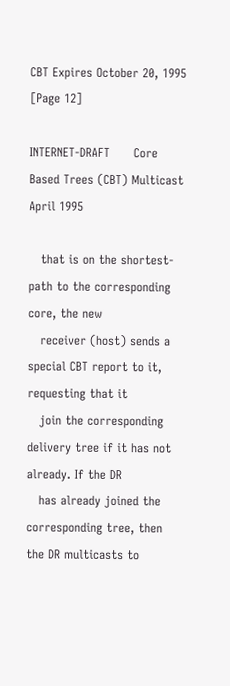CBT Expires October 20, 1995                                   [Page 12]

INTERNET-DRAFT      Core Based Trees (CBT) Multicast         April 1995

   that is on the shortest-path to the corresponding core, the new
   receiver (host) sends a special CBT report to it, requesting that it
   join the corresponding delivery tree if it has not already. If the DR
   has already joined the corresponding tree, then the DR multicasts to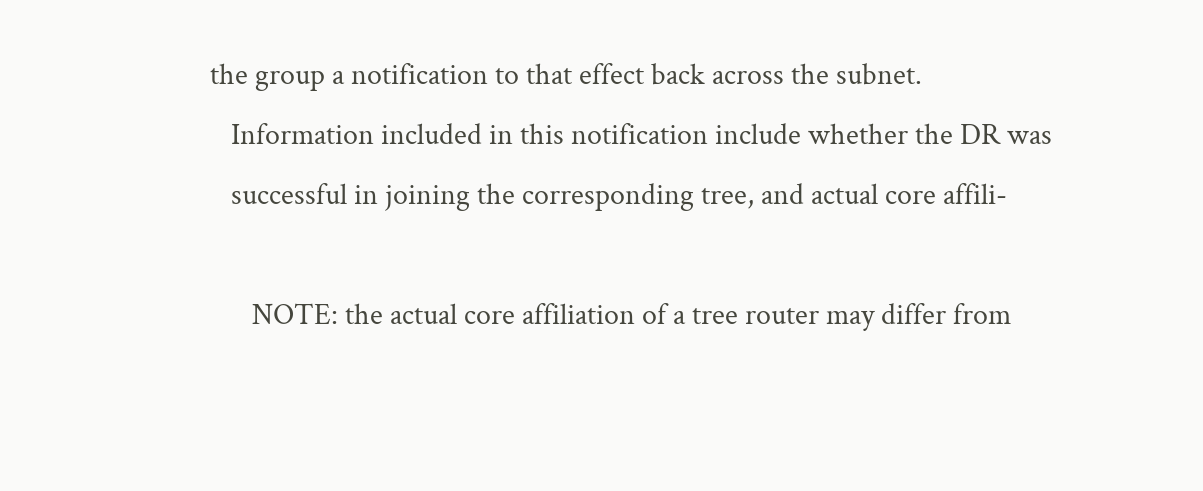the group a notification to that effect back across the subnet.
   Information included in this notification include whether the DR was
   successful in joining the corresponding tree, and actual core affili-

      NOTE: the actual core affiliation of a tree router may differ from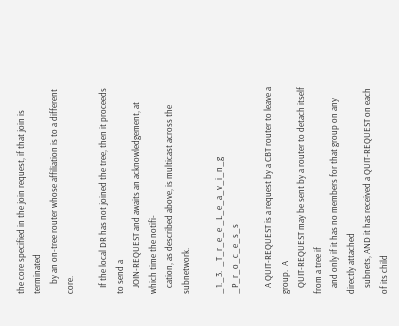the core specified in the join request, if that join is terminated
     by an on-tree router whose affiliation is to a different core.

   If the local DR has not joined the tree, then it proceeds to send a
   JOIN-REQUEST and awaits an acknowledgement, at which time the notifi-
   cation, as described above, is multicast across the subnetwork.

_1._3.  _T_r_e_e _L_e_a_v_i_n_g _P_r_o_c_e_s_s

   A QUIT-REQUEST is a request by a CBT router to leave a group.  A
   QUIT-REQUEST may be sent by a router to detach itself from a tree if
   and only if it has no members for that group on any directly attached
   subnets, AND it has received a QUIT-REQUEST on each of its child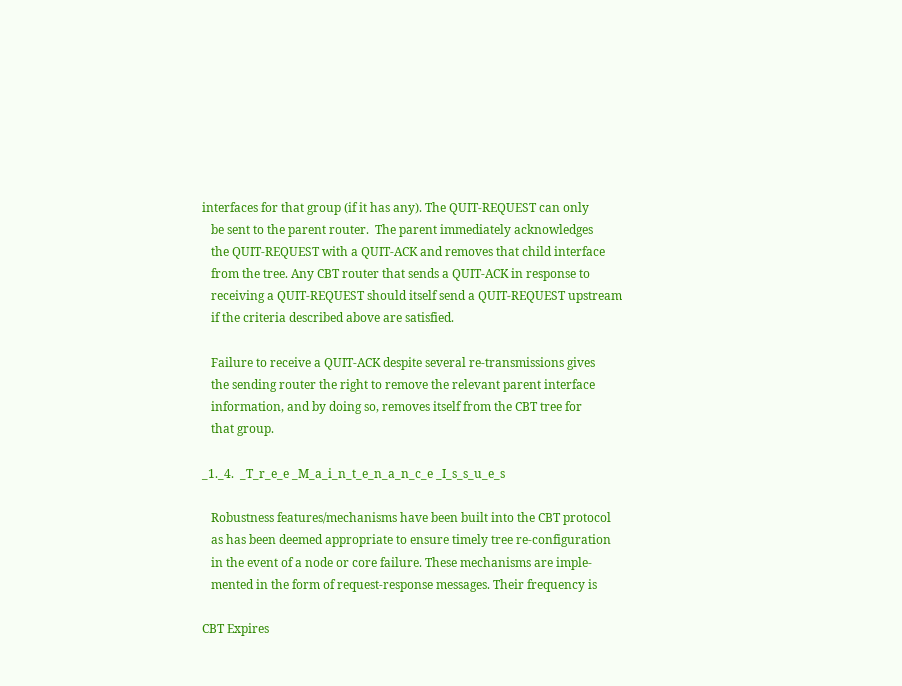interfaces for that group (if it has any). The QUIT-REQUEST can only
   be sent to the parent router.  The parent immediately acknowledges
   the QUIT-REQUEST with a QUIT-ACK and removes that child interface
   from the tree. Any CBT router that sends a QUIT-ACK in response to
   receiving a QUIT-REQUEST should itself send a QUIT-REQUEST upstream
   if the criteria described above are satisfied.

   Failure to receive a QUIT-ACK despite several re-transmissions gives
   the sending router the right to remove the relevant parent interface
   information, and by doing so, removes itself from the CBT tree for
   that group.

_1._4.  _T_r_e_e _M_a_i_n_t_e_n_a_n_c_e _I_s_s_u_e_s

   Robustness features/mechanisms have been built into the CBT protocol
   as has been deemed appropriate to ensure timely tree re-configuration
   in the event of a node or core failure. These mechanisms are imple-
   mented in the form of request-response messages. Their frequency is

CBT Expires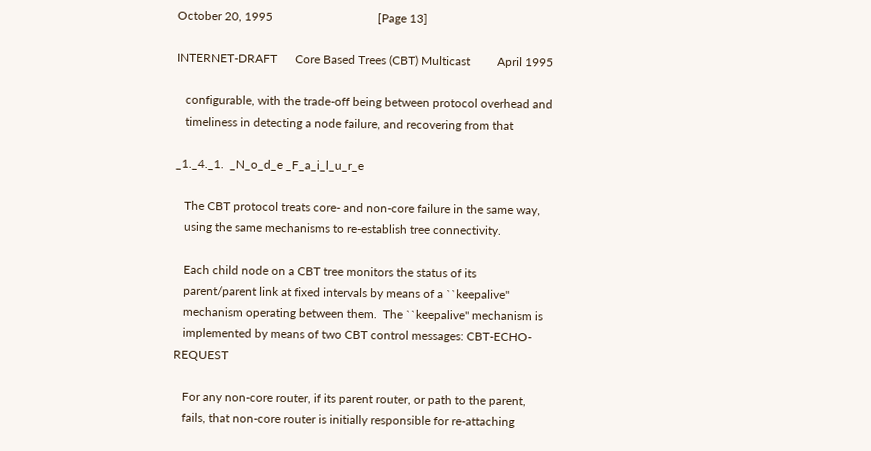October 20, 1995                                   [Page 13]

INTERNET-DRAFT      Core Based Trees (CBT) Multicast         April 1995

   configurable, with the trade-off being between protocol overhead and
   timeliness in detecting a node failure, and recovering from that

_1._4._1.  _N_o_d_e _F_a_i_l_u_r_e

   The CBT protocol treats core- and non-core failure in the same way,
   using the same mechanisms to re-establish tree connectivity.

   Each child node on a CBT tree monitors the status of its
   parent/parent link at fixed intervals by means of a ``keepalive''
   mechanism operating between them.  The ``keepalive'' mechanism is
   implemented by means of two CBT control messages: CBT-ECHO-REQUEST

   For any non-core router, if its parent router, or path to the parent,
   fails, that non-core router is initially responsible for re-attaching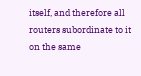itself, and therefore all routers subordinate to it on the same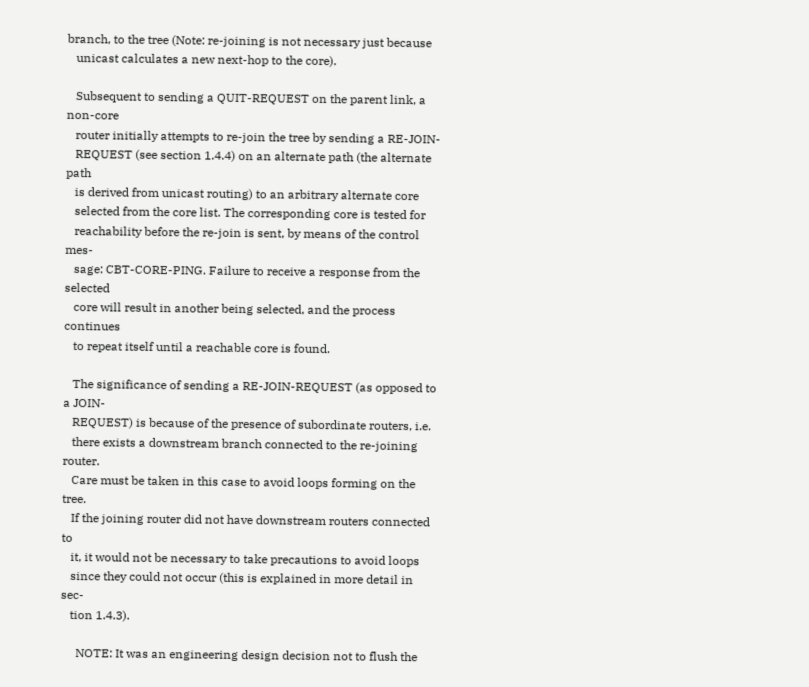branch, to the tree (Note: re-joining is not necessary just because
   unicast calculates a new next-hop to the core).

   Subsequent to sending a QUIT-REQUEST on the parent link, a non-core
   router initially attempts to re-join the tree by sending a RE-JOIN-
   REQUEST (see section 1.4.4) on an alternate path (the alternate path
   is derived from unicast routing) to an arbitrary alternate core
   selected from the core list. The corresponding core is tested for
   reachability before the re-join is sent, by means of the control mes-
   sage: CBT-CORE-PING. Failure to receive a response from the selected
   core will result in another being selected, and the process continues
   to repeat itself until a reachable core is found.

   The significance of sending a RE-JOIN-REQUEST (as opposed to a JOIN-
   REQUEST) is because of the presence of subordinate routers, i.e.
   there exists a downstream branch connected to the re-joining router.
   Care must be taken in this case to avoid loops forming on the tree.
   If the joining router did not have downstream routers connected to
   it, it would not be necessary to take precautions to avoid loops
   since they could not occur (this is explained in more detail in sec-
   tion 1.4.3).

     NOTE: It was an engineering design decision not to flush the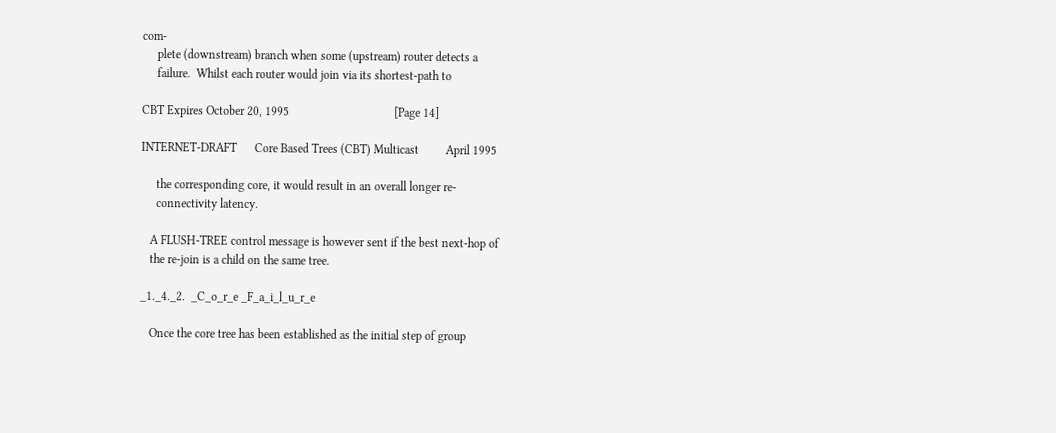com-
     plete (downstream) branch when some (upstream) router detects a
     failure.  Whilst each router would join via its shortest-path to

CBT Expires October 20, 1995                                   [Page 14]

INTERNET-DRAFT      Core Based Trees (CBT) Multicast         April 1995

     the corresponding core, it would result in an overall longer re-
     connectivity latency.

   A FLUSH-TREE control message is however sent if the best next-hop of
   the re-join is a child on the same tree.

_1._4._2.  _C_o_r_e _F_a_i_l_u_r_e

   Once the core tree has been established as the initial step of group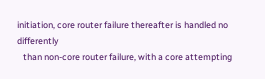initiation, core router failure thereafter is handled no differently
   than non-core router failure, with a core attempting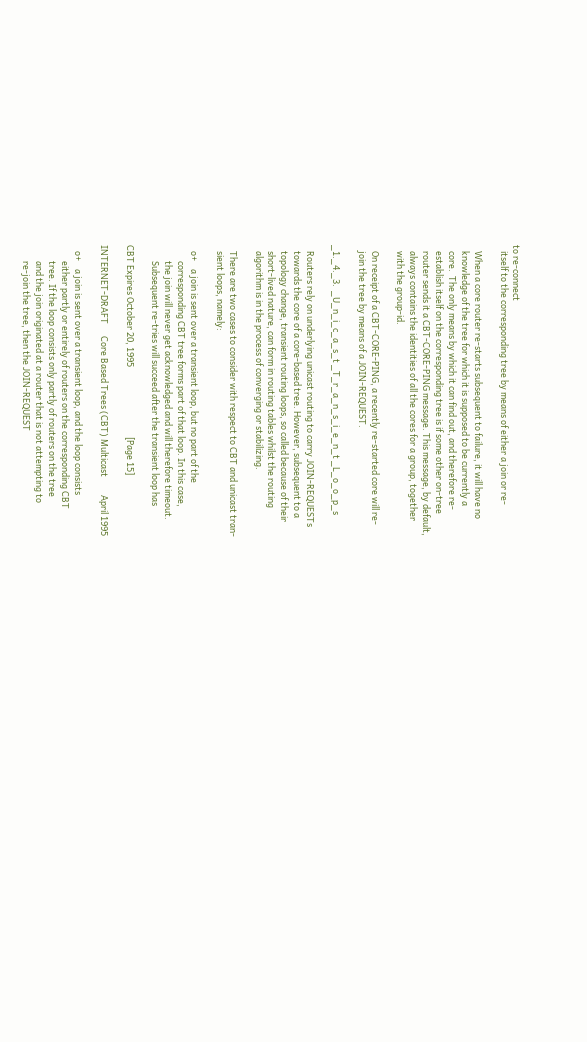to re-connect
   itself to the corresponding tree by means of either a join or re-

   When a core router re-starts subsequent to failure, it will have no
   knowledge of the tree for which it is supposed to be currently a
   core.  The only means by which it can find out, and therefore re-
   establish itself on the corresponding tree is if some other on-tree
   router sends it a CBT-CORE-PING message. This message, by default,
   always contains the identities of all the cores for a group, together
   with the group-id.

   On receipt of a CBT-CORE-PING, a recently re-started core will re-
   join the tree by means of a JOIN-REQUEST.

_1._4._3.  _U_n_i_c_a_s_t _T_r_a_n_s_i_e_n_t _L_o_o_p_s

   Routers rely on underlying unicast routing to carry JOIN-REQUESTs
   towards the core of a core-based tree. However, subsequent to a
   topology change, transient routing loops, so called because of their
   short-lived nature, can form in routing tables whilst the routing
   algorithm is in the process of converging or stabilizing.

   There are two cases to consider with respect to CBT and unicast tran-
   sient loops, namely:

   o+    a join is sent over a transient loop, but no part of the
        corresponding CBT tree forms part of that loop. In this case,
        the join will never get acknowledged and will therefore timeout.
        Subsequent re-tries will succeed after the transient loop has

CBT Expires October 20, 1995                                   [Page 15]

INTERNET-DRAFT      Core Based Trees (CBT) Multicast         April 1995

   o+    a join is sent over a transient loop, and the loop consists
        either partly or entirely of routers on the corresponding CBT
        tree. If the loop consists only partly of routers on the tree
        and the join originated at a router that is not attempting to
        re-join the tree, then the JOIN-REQUEST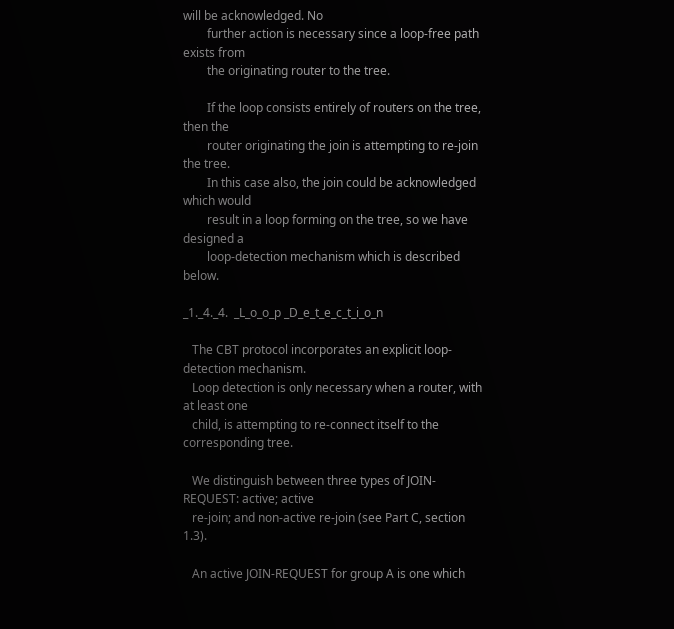will be acknowledged. No
        further action is necessary since a loop-free path exists from
        the originating router to the tree.

        If the loop consists entirely of routers on the tree, then the
        router originating the join is attempting to re-join the tree.
        In this case also, the join could be acknowledged which would
        result in a loop forming on the tree, so we have designed a
        loop-detection mechanism which is described below.

_1._4._4.  _L_o_o_p _D_e_t_e_c_t_i_o_n

   The CBT protocol incorporates an explicit loop-detection mechanism.
   Loop detection is only necessary when a router, with at least one
   child, is attempting to re-connect itself to the corresponding tree.

   We distinguish between three types of JOIN-REQUEST: active; active
   re-join; and non-active re-join (see Part C, section 1.3).

   An active JOIN-REQUEST for group A is one which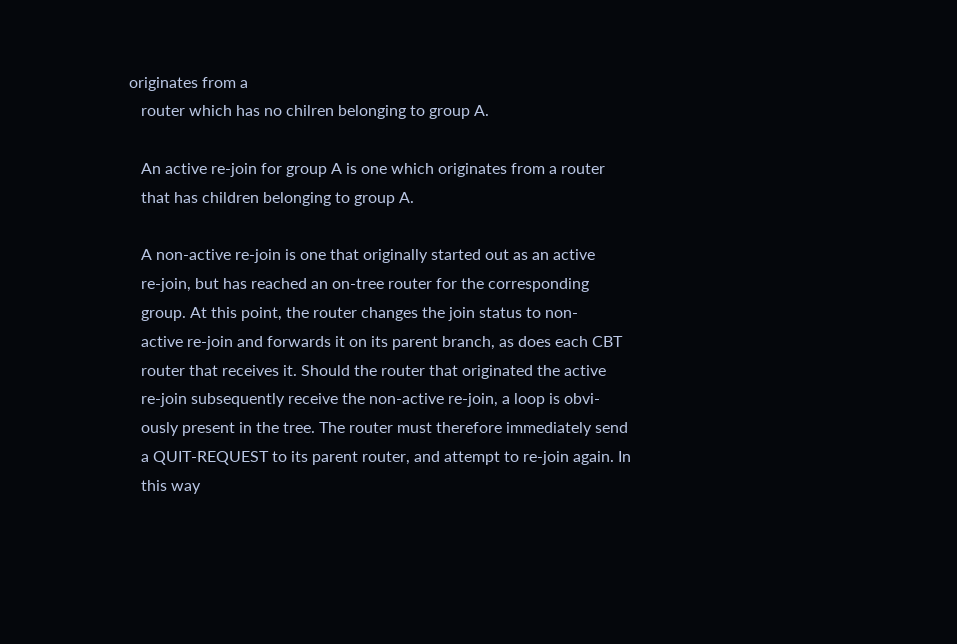originates from a
   router which has no chilren belonging to group A.

   An active re-join for group A is one which originates from a router
   that has children belonging to group A.

   A non-active re-join is one that originally started out as an active
   re-join, but has reached an on-tree router for the corresponding
   group. At this point, the router changes the join status to non-
   active re-join and forwards it on its parent branch, as does each CBT
   router that receives it. Should the router that originated the active
   re-join subsequently receive the non-active re-join, a loop is obvi-
   ously present in the tree. The router must therefore immediately send
   a QUIT-REQUEST to its parent router, and attempt to re-join again. In
   this way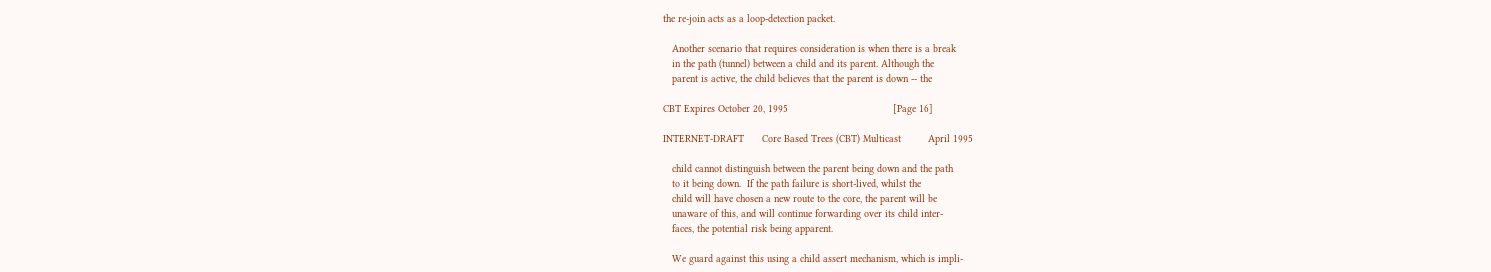the re-join acts as a loop-detection packet.

   Another scenario that requires consideration is when there is a break
   in the path (tunnel) between a child and its parent. Although the
   parent is active, the child believes that the parent is down -- the

CBT Expires October 20, 1995                                   [Page 16]

INTERNET-DRAFT      Core Based Trees (CBT) Multicast         April 1995

   child cannot distinguish between the parent being down and the path
   to it being down.  If the path failure is short-lived, whilst the
   child will have chosen a new route to the core, the parent will be
   unaware of this, and will continue forwarding over its child inter-
   faces, the potential risk being apparent.

   We guard against this using a child assert mechanism, which is impli-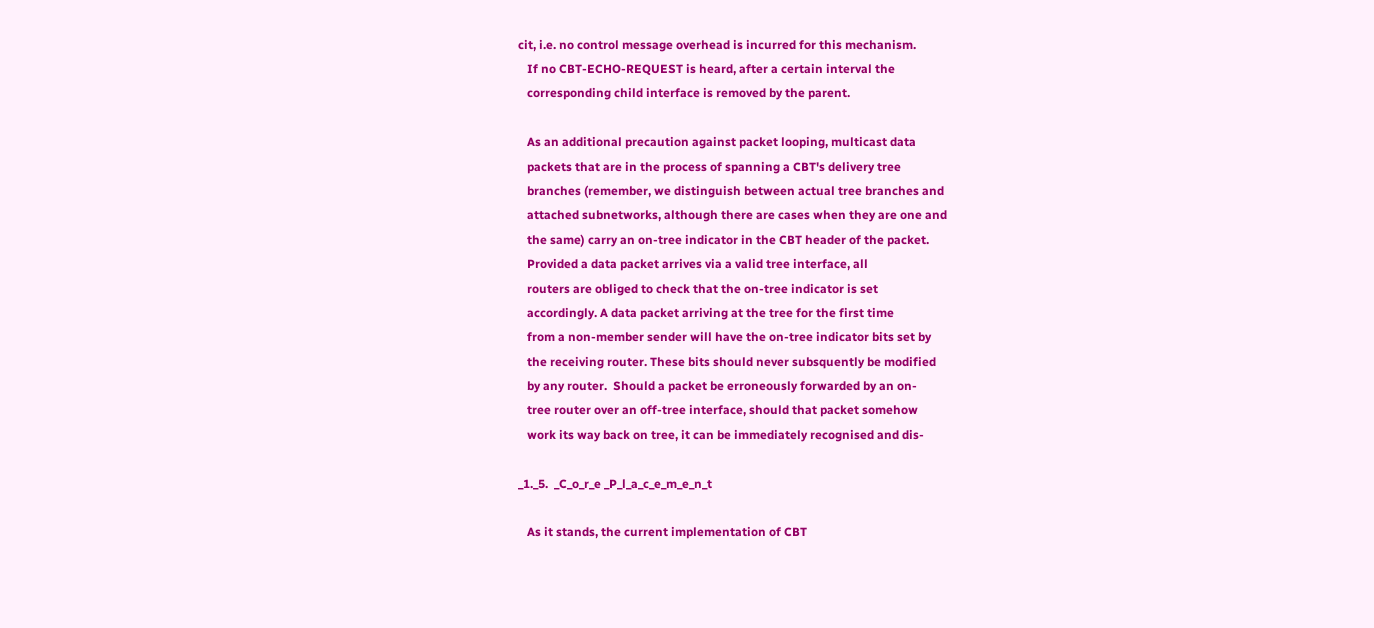cit, i.e. no control message overhead is incurred for this mechanism.
   If no CBT-ECHO-REQUEST is heard, after a certain interval the
   corresponding child interface is removed by the parent.

   As an additional precaution against packet looping, multicast data
   packets that are in the process of spanning a CBT's delivery tree
   branches (remember, we distinguish between actual tree branches and
   attached subnetworks, although there are cases when they are one and
   the same) carry an on-tree indicator in the CBT header of the packet.
   Provided a data packet arrives via a valid tree interface, all
   routers are obliged to check that the on-tree indicator is set
   accordingly. A data packet arriving at the tree for the first time
   from a non-member sender will have the on-tree indicator bits set by
   the receiving router. These bits should never subsquently be modified
   by any router.  Should a packet be erroneously forwarded by an on-
   tree router over an off-tree interface, should that packet somehow
   work its way back on tree, it can be immediately recognised and dis-

_1._5.  _C_o_r_e _P_l_a_c_e_m_e_n_t

   As it stands, the current implementation of CBT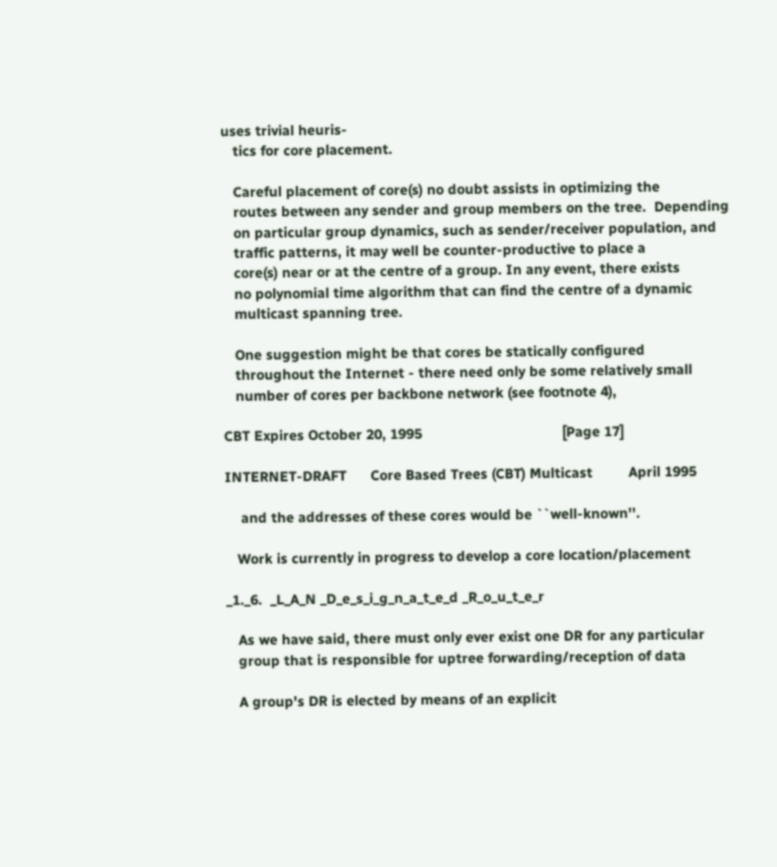uses trivial heuris-
   tics for core placement.

   Careful placement of core(s) no doubt assists in optimizing the
   routes between any sender and group members on the tree.  Depending
   on particular group dynamics, such as sender/receiver population, and
   traffic patterns, it may well be counter-productive to place a
   core(s) near or at the centre of a group. In any event, there exists
   no polynomial time algorithm that can find the centre of a dynamic
   multicast spanning tree.

   One suggestion might be that cores be statically configured
   throughout the Internet - there need only be some relatively small
   number of cores per backbone network (see footnote 4),

CBT Expires October 20, 1995                                   [Page 17]

INTERNET-DRAFT      Core Based Trees (CBT) Multicast         April 1995

    and the addresses of these cores would be ``well-known''.

   Work is currently in progress to develop a core location/placement

_1._6.  _L_A_N _D_e_s_i_g_n_a_t_e_d _R_o_u_t_e_r

   As we have said, there must only ever exist one DR for any particular
   group that is responsible for uptree forwarding/reception of data

   A group's DR is elected by means of an explicit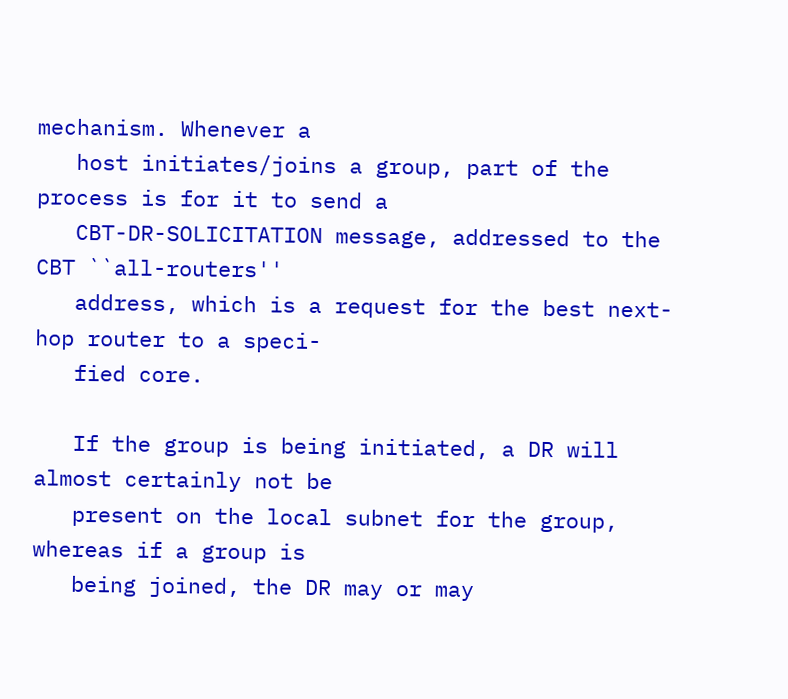mechanism. Whenever a
   host initiates/joins a group, part of the process is for it to send a
   CBT-DR-SOLICITATION message, addressed to the CBT ``all-routers''
   address, which is a request for the best next-hop router to a speci-
   fied core.

   If the group is being initiated, a DR will almost certainly not be
   present on the local subnet for the group, whereas if a group is
   being joined, the DR may or may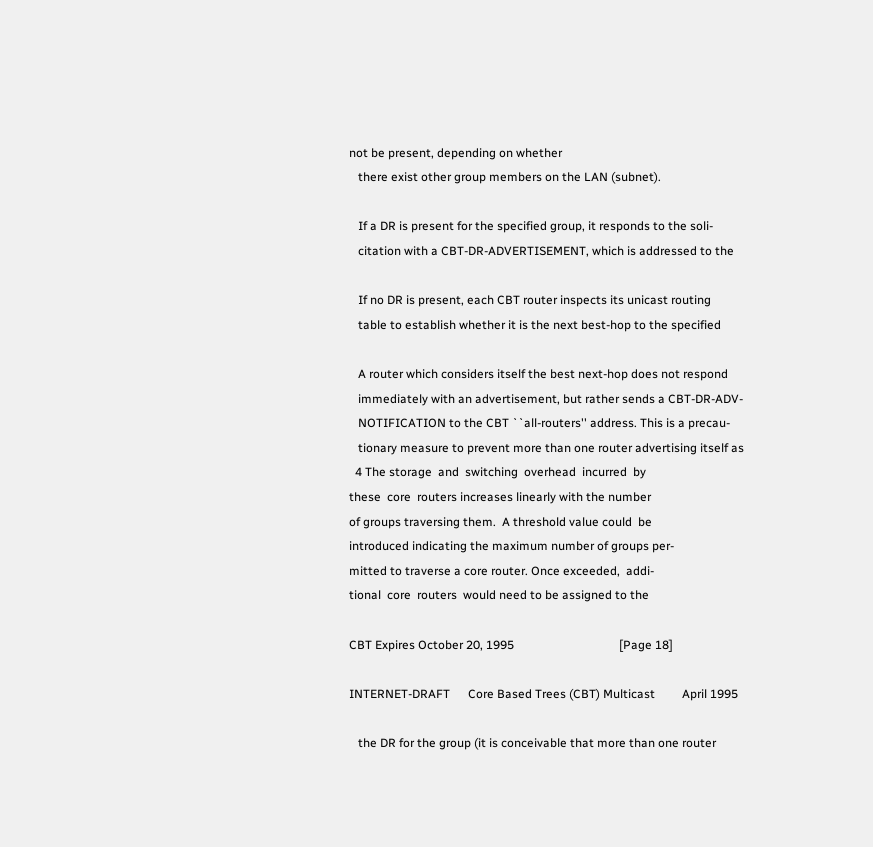not be present, depending on whether
   there exist other group members on the LAN (subnet).

   If a DR is present for the specified group, it responds to the soli-
   citation with a CBT-DR-ADVERTISEMENT, which is addressed to the

   If no DR is present, each CBT router inspects its unicast routing
   table to establish whether it is the next best-hop to the specified

   A router which considers itself the best next-hop does not respond
   immediately with an advertisement, but rather sends a CBT-DR-ADV-
   NOTIFICATION to the CBT ``all-routers'' address. This is a precau-
   tionary measure to prevent more than one router advertising itself as
  4 The storage  and  switching  overhead  incurred  by
these  core  routers increases linearly with the number
of groups traversing them.  A threshold value could  be
introduced indicating the maximum number of groups per-
mitted to traverse a core router. Once exceeded,  addi-
tional  core  routers  would need to be assigned to the

CBT Expires October 20, 1995                                   [Page 18]

INTERNET-DRAFT      Core Based Trees (CBT) Multicast         April 1995

   the DR for the group (it is conceivable that more than one router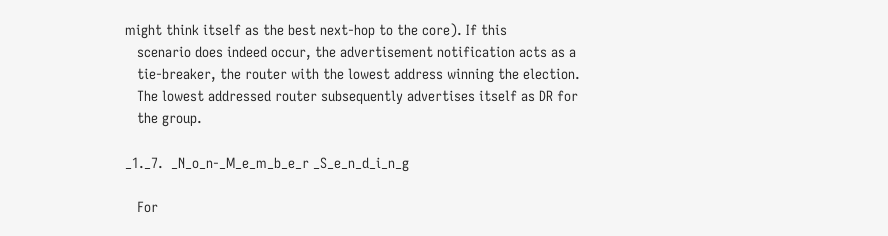might think itself as the best next-hop to the core). If this
   scenario does indeed occur, the advertisement notification acts as a
   tie-breaker, the router with the lowest address winning the election.
   The lowest addressed router subsequently advertises itself as DR for
   the group.

_1._7.  _N_o_n-_M_e_m_b_e_r _S_e_n_d_i_n_g

   For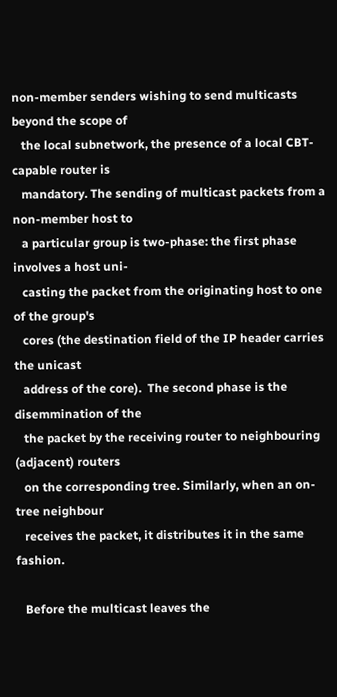non-member senders wishing to send multicasts beyond the scope of
   the local subnetwork, the presence of a local CBT-capable router is
   mandatory. The sending of multicast packets from a non-member host to
   a particular group is two-phase: the first phase involves a host uni-
   casting the packet from the originating host to one of the group's
   cores (the destination field of the IP header carries the unicast
   address of the core).  The second phase is the disemmination of the
   the packet by the receiving router to neighbouring (adjacent) routers
   on the corresponding tree. Similarly, when an on-tree neighbour
   receives the packet, it distributes it in the same fashion.

   Before the multicast leaves the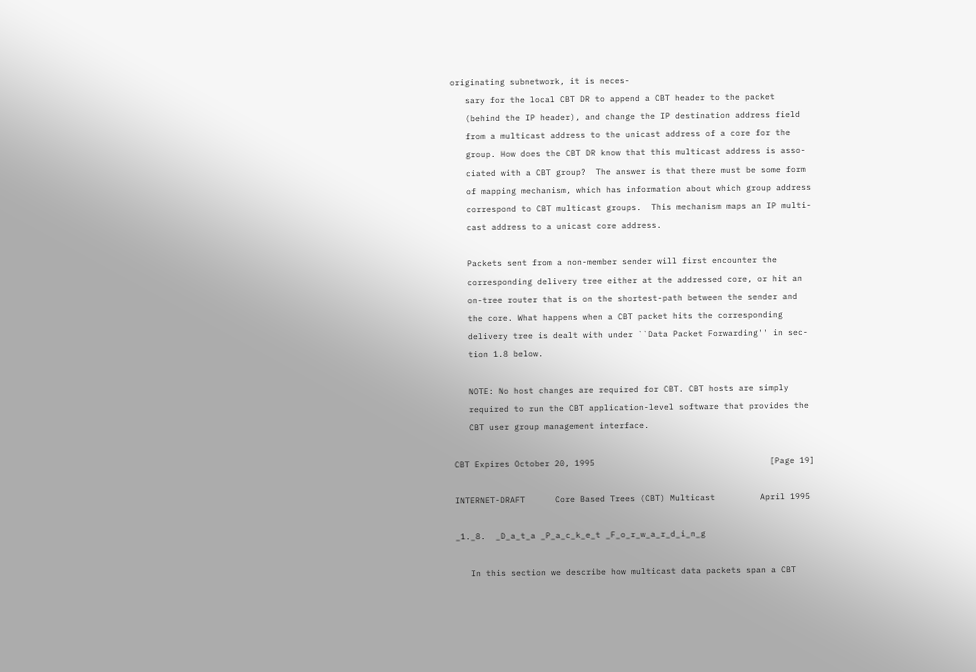originating subnetwork, it is neces-
   sary for the local CBT DR to append a CBT header to the packet
   (behind the IP header), and change the IP destination address field
   from a multicast address to the unicast address of a core for the
   group. How does the CBT DR know that this multicast address is asso-
   ciated with a CBT group?  The answer is that there must be some form
   of mapping mechanism, which has information about which group address
   correspond to CBT multicast groups.  This mechanism maps an IP multi-
   cast address to a unicast core address.

   Packets sent from a non-member sender will first encounter the
   corresponding delivery tree either at the addressed core, or hit an
   on-tree router that is on the shortest-path between the sender and
   the core. What happens when a CBT packet hits the corresponding
   delivery tree is dealt with under ``Data Packet Forwarding'' in sec-
   tion 1.8 below.

   NOTE: No host changes are required for CBT. CBT hosts are simply
   required to run the CBT application-level software that provides the
   CBT user group management interface.

CBT Expires October 20, 1995                                   [Page 19]

INTERNET-DRAFT      Core Based Trees (CBT) Multicast         April 1995

_1._8.  _D_a_t_a _P_a_c_k_e_t _F_o_r_w_a_r_d_i_n_g

   In this section we describe how multicast data packets span a CBT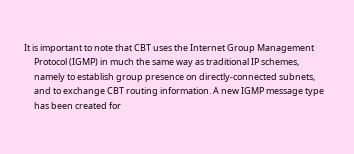It is important to note that CBT uses the Internet Group Management
     Protocol (IGMP) in much the same way as traditional IP schemes,
     namely to establish group presence on directly-connected subnets,
     and to exchange CBT routing information. A new IGMP message type
     has been created for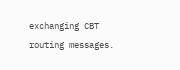exchanging CBT routing messages.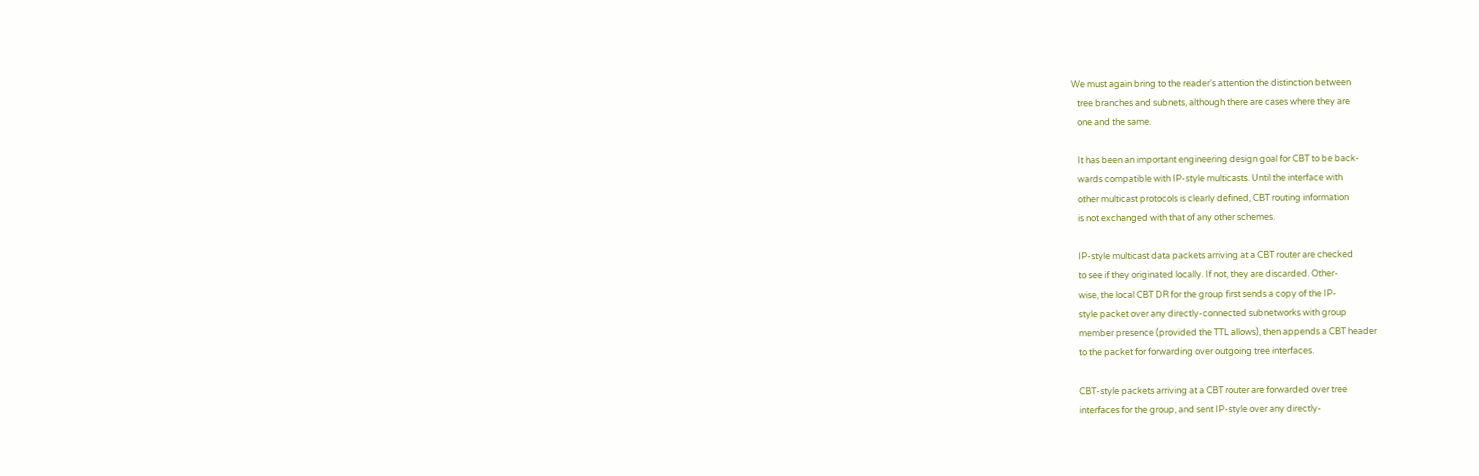We must again bring to the reader's attention the distinction between
   tree branches and subnets, although there are cases where they are
   one and the same.

   It has been an important engineering design goal for CBT to be back-
   wards compatible with IP-style multicasts. Until the interface with
   other multicast protocols is clearly defined, CBT routing information
   is not exchanged with that of any other schemes.

   IP-style multicast data packets arriving at a CBT router are checked
   to see if they originated locally. If not, they are discarded. Other-
   wise, the local CBT DR for the group first sends a copy of the IP-
   style packet over any directly-connected subnetworks with group
   member presence (provided the TTL allows), then appends a CBT header
   to the packet for forwarding over outgoing tree interfaces.

   CBT-style packets arriving at a CBT router are forwarded over tree
   interfaces for the group, and sent IP-style over any directly-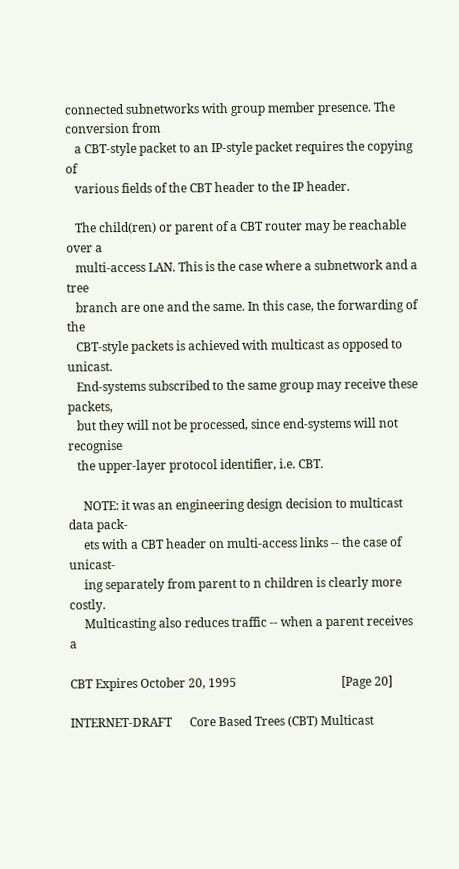connected subnetworks with group member presence. The conversion from
   a CBT-style packet to an IP-style packet requires the copying of
   various fields of the CBT header to the IP header.

   The child(ren) or parent of a CBT router may be reachable over a
   multi-access LAN. This is the case where a subnetwork and a tree
   branch are one and the same. In this case, the forwarding of the
   CBT-style packets is achieved with multicast as opposed to unicast.
   End-systems subscribed to the same group may receive these packets,
   but they will not be processed, since end-systems will not recognise
   the upper-layer protocol identifier, i.e. CBT.

     NOTE: it was an engineering design decision to multicast data pack-
     ets with a CBT header on multi-access links -- the case of unicast-
     ing separately from parent to n children is clearly more costly.
     Multicasting also reduces traffic -- when a parent receives a

CBT Expires October 20, 1995                                   [Page 20]

INTERNET-DRAFT      Core Based Trees (CBT) Multicast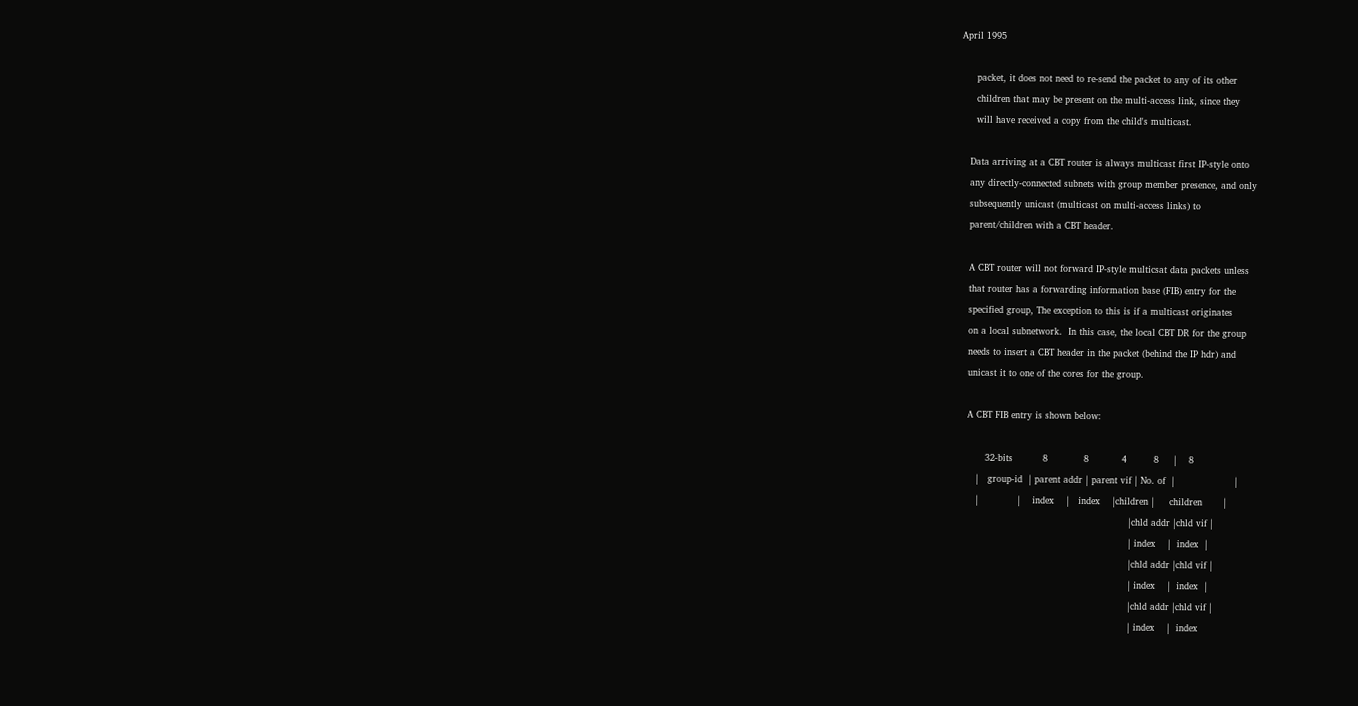April 1995

     packet, it does not need to re-send the packet to any of its other
     children that may be present on the multi-access link, since they
     will have received a copy from the child's multicast.

   Data arriving at a CBT router is always multicast first IP-style onto
   any directly-connected subnets with group member presence, and only
   subsequently unicast (multicast on multi-access links) to
   parent/children with a CBT header.

   A CBT router will not forward IP-style multicsat data packets unless
   that router has a forwarding information base (FIB) entry for the
   specified group, The exception to this is if a multicast originates
   on a local subnetwork.  In this case, the local CBT DR for the group
   needs to insert a CBT header in the packet (behind the IP hdr) and
   unicast it to one of the cores for the group.

   A CBT FIB entry is shown below:

         32-bits          8            8           4         8     |    8
      |   group-id  | parent addr | parent vif | No. of  |                    |
      |             |    index    |   index    |children |     children       |
                                                         |chld addr |chld vif |
                                                         | index    |  index  |
                                                         |chld addr |chld vif |
                                                         | index    |  index  |
                                                         |chld addr |chld vif |
                                                         | index    |  index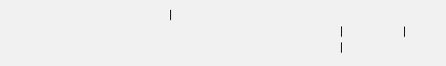|
                                                         |                    |
                                                         |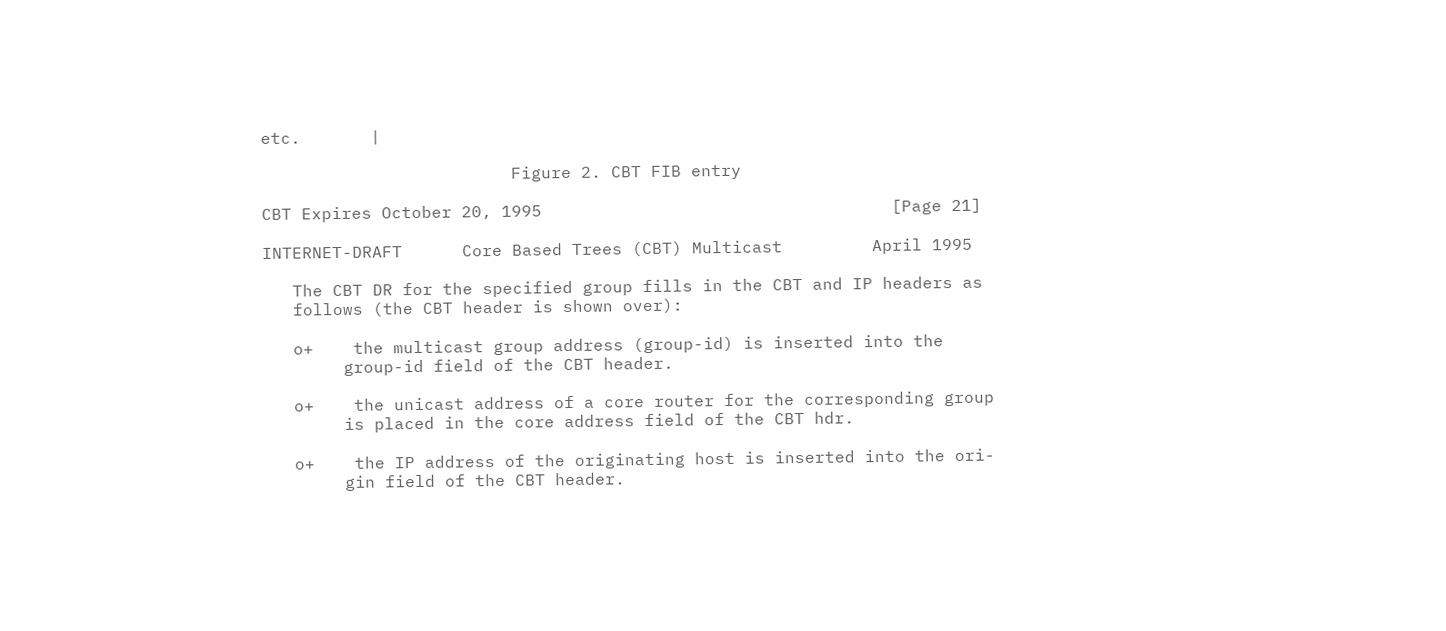etc.       |

                         Figure 2. CBT FIB entry

CBT Expires October 20, 1995                                   [Page 21]

INTERNET-DRAFT      Core Based Trees (CBT) Multicast         April 1995

   The CBT DR for the specified group fills in the CBT and IP headers as
   follows (the CBT header is shown over):

   o+    the multicast group address (group-id) is inserted into the
        group-id field of the CBT header.

   o+    the unicast address of a core router for the corresponding group
        is placed in the core address field of the CBT hdr.

   o+    the IP address of the originating host is inserted into the ori-
        gin field of the CBT header.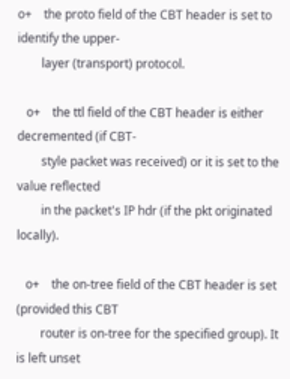o+    the proto field of the CBT header is set to identify the upper-
        layer (transport) protocol.

   o+    the ttl field of the CBT header is either decremented (if CBT-
        style packet was received) or it is set to the value reflected
        in the packet's IP hdr (if the pkt originated locally).

   o+    the on-tree field of the CBT header is set (provided this CBT
        router is on-tree for the specified group). It is left unset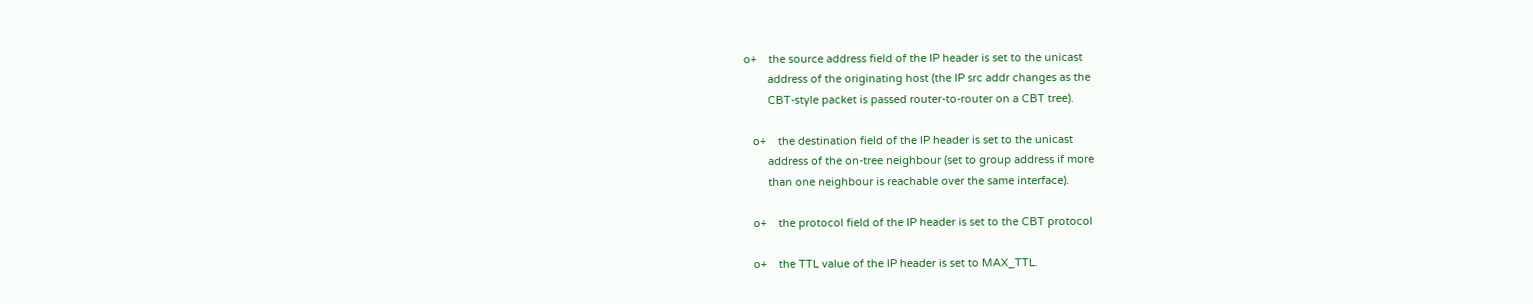o+    the source address field of the IP header is set to the unicast
        address of the originating host (the IP src addr changes as the
        CBT-style packet is passed router-to-router on a CBT tree).

   o+    the destination field of the IP header is set to the unicast
        address of the on-tree neighbour (set to group address if more
        than one neighbour is reachable over the same interface).

   o+    the protocol field of the IP header is set to the CBT protocol

   o+    the TTL value of the IP header is set to MAX_TTL.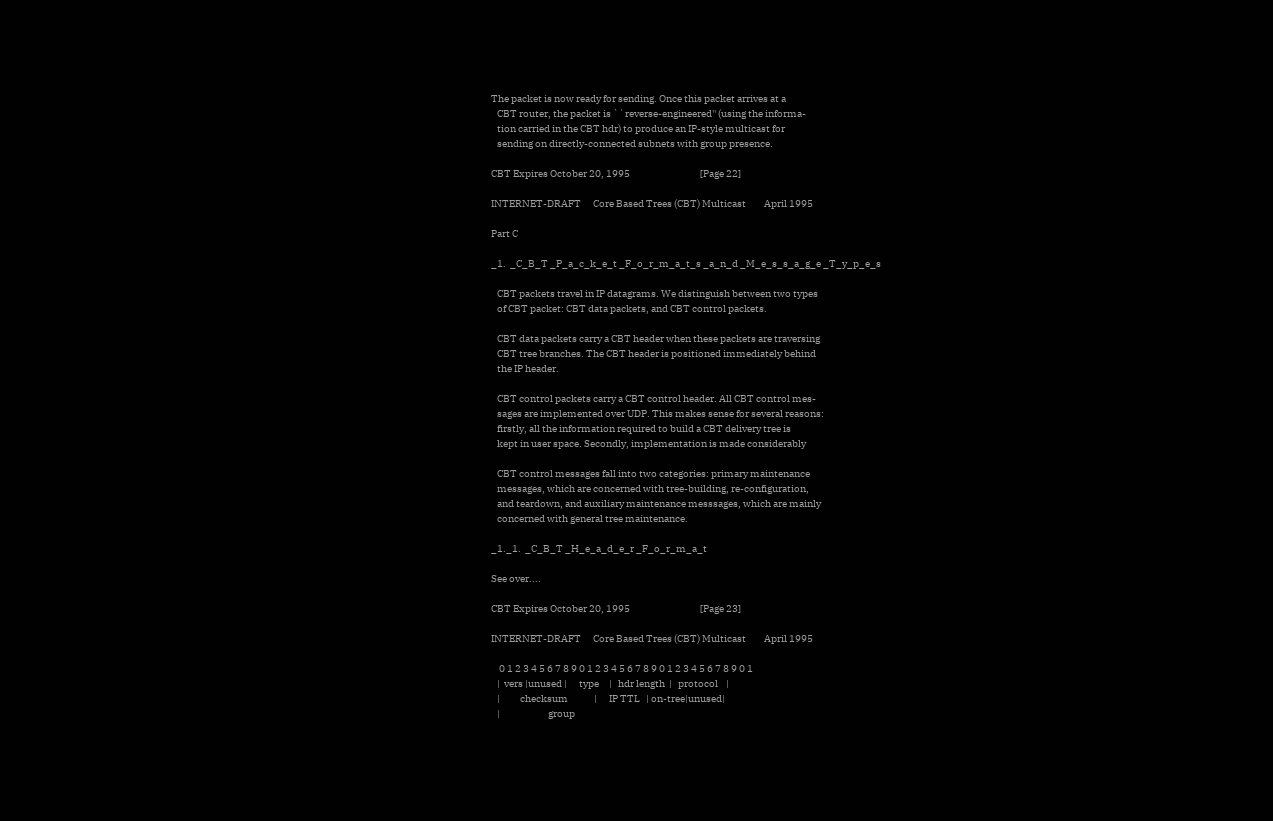The packet is now ready for sending. Once this packet arrives at a
   CBT router, the packet is ``reverse-engineered'' (using the informa-
   tion carried in the CBT hdr) to produce an IP-style multicast for
   sending on directly-connected subnets with group presence.

CBT Expires October 20, 1995                                   [Page 22]

INTERNET-DRAFT      Core Based Trees (CBT) Multicast         April 1995

Part C

_1.  _C_B_T _P_a_c_k_e_t _F_o_r_m_a_t_s _a_n_d _M_e_s_s_a_g_e _T_y_p_e_s

   CBT packets travel in IP datagrams. We distinguish between two types
   of CBT packet: CBT data packets, and CBT control packets.

   CBT data packets carry a CBT header when these packets are traversing
   CBT tree branches. The CBT header is positioned immediately behind
   the IP header.

   CBT control packets carry a CBT control header. All CBT control mes-
   sages are implemented over UDP. This makes sense for several reasons:
   firstly, all the information required to build a CBT delivery tree is
   kept in user space. Secondly, implementation is made considerably

   CBT control messages fall into two categories: primary maintenance
   messages, which are concerned with tree-building, re-configuration,
   and teardown, and auxiliary maintenance messsages, which are mainly
   concerned with general tree maintenance.

_1._1.  _C_B_T _H_e_a_d_e_r _F_o_r_m_a_t

See over....

CBT Expires October 20, 1995                                   [Page 23]

INTERNET-DRAFT      Core Based Trees (CBT) Multicast         April 1995

    0 1 2 3 4 5 6 7 8 9 0 1 2 3 4 5 6 7 8 9 0 1 2 3 4 5 6 7 8 9 0 1
   |  vers |unused |      type     |   hdr length  |   protocol    |
   |          checksum             |      IP TTL   | on-tree|unused|
   |                        group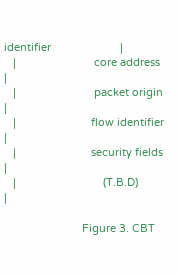identifier                       |
   |                          core address                         |
   |                          packet origin                        |
   |                         flow identifier                       |
   |                         security fields                       |
   |                             (T.B.D)                           |

                          Figure 3. CBT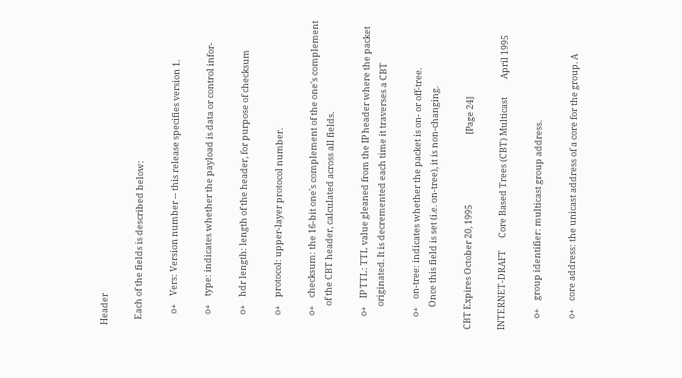Header

   Each of the fields is described below:

      o+    Vers: Version number -- this release specifies version 1.

      o+    type: indicates whether the payload is data or control infor-

      o+    hdr length: length of the header, for purpose of checksum

      o+    protocol: upper-layer protocol number.

      o+    checksum: the 16-bit one's complement of the one's complement
           of the CBT header, calculated across all fields.

      o+    IP TTL: TTL value gleaned from the IP header where the packet
           originated. It is decremented each time it traverses a CBT

      o+    on-tree: indicates whether the packet is on- or off-tree.
           Once this field is set (i.e. on-tree), it is non-changing.

CBT Expires October 20, 1995                                   [Page 24]

INTERNET-DRAFT      Core Based Trees (CBT) Multicast         April 1995

      o+    group identifier: multicast group address.

      o+    core address: the unicast address of a core for the group. A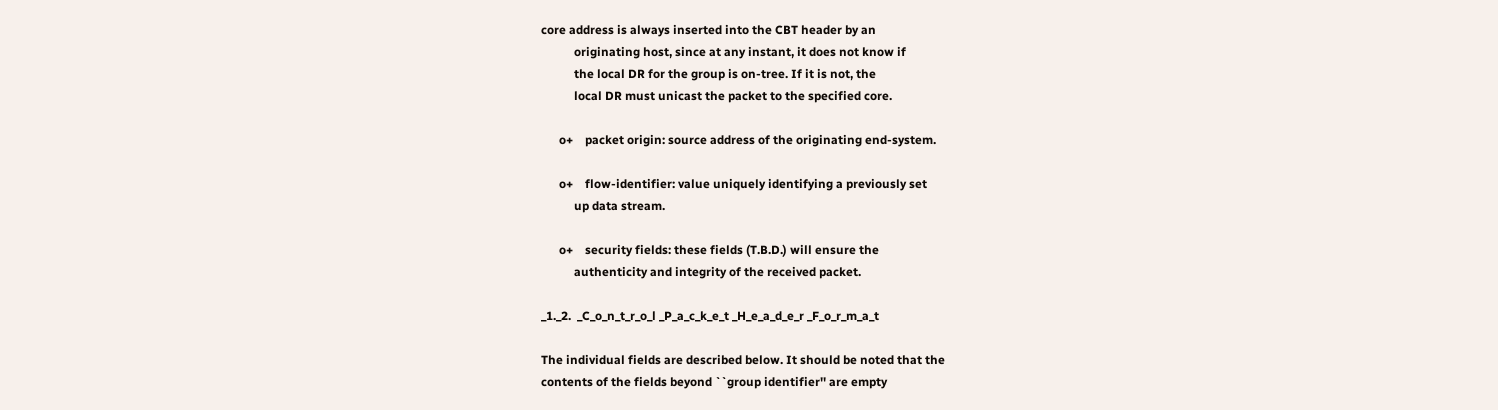core address is always inserted into the CBT header by an
           originating host, since at any instant, it does not know if
           the local DR for the group is on-tree. If it is not, the
           local DR must unicast the packet to the specified core.

      o+    packet origin: source address of the originating end-system.

      o+    flow-identifier: value uniquely identifying a previously set
           up data stream.

      o+    security fields: these fields (T.B.D.) will ensure the
           authenticity and integrity of the received packet.

_1._2.  _C_o_n_t_r_o_l _P_a_c_k_e_t _H_e_a_d_e_r _F_o_r_m_a_t

The individual fields are described below. It should be noted that the
contents of the fields beyond ``group identifier'' are empty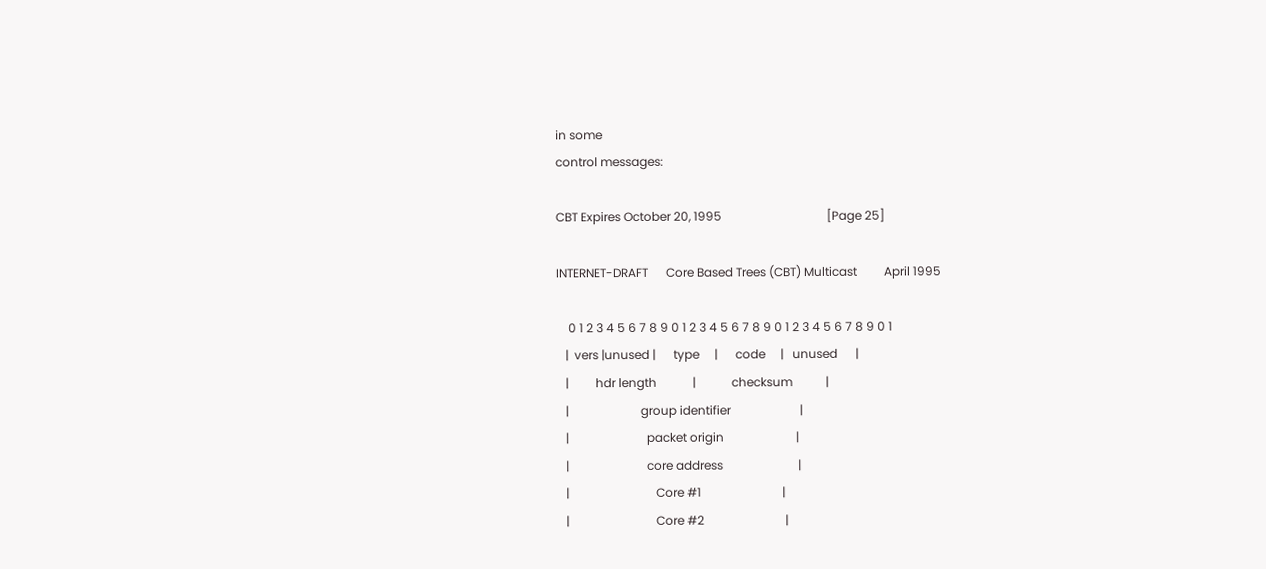in some
control messages:

CBT Expires October 20, 1995                                   [Page 25]

INTERNET-DRAFT      Core Based Trees (CBT) Multicast         April 1995

    0 1 2 3 4 5 6 7 8 9 0 1 2 3 4 5 6 7 8 9 0 1 2 3 4 5 6 7 8 9 0 1
   |  vers |unused |      type     |      code     |   unused      |
   |         hdr length            |            checksum           |
   |                        group identifier                       |
   |                          packet origin                        |
   |                          core address                         |
   |                             Core #1                           |
   |                             Core #2                           |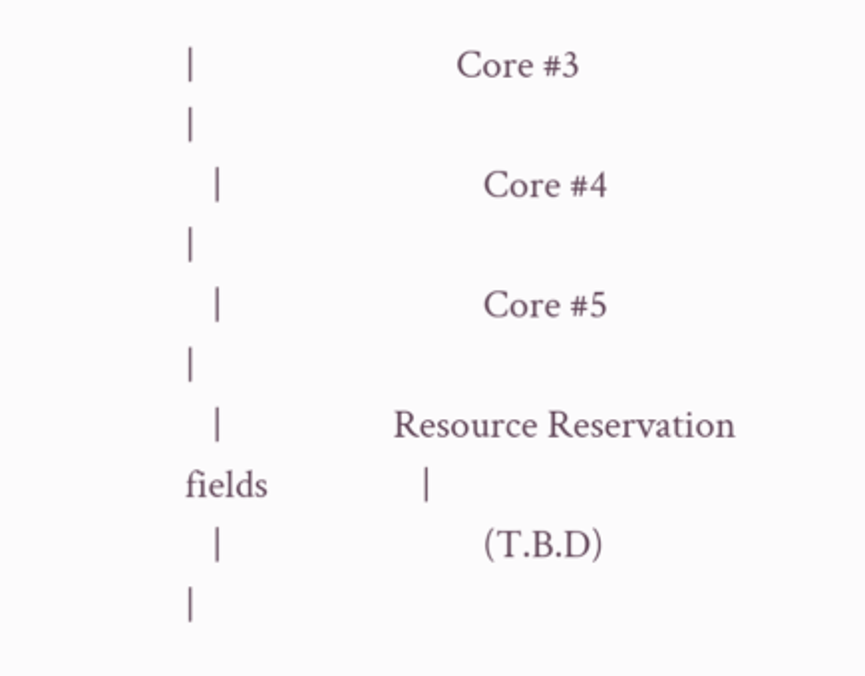|                             Core #3                           |
   |                             Core #4                           |
   |                             Core #5                           |
   |                   Resource Reservation fields                 |
   |                             (T.B.D)                           |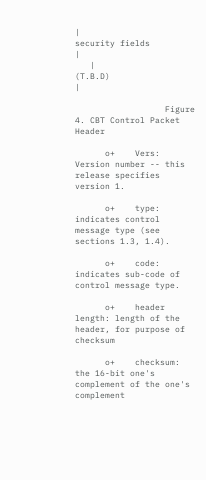|                         security fields                       |
   |                             (T.B.D)                           |

                  Figure 4. CBT Control Packet Header

      o+    Vers: Version number -- this release specifies version 1.

      o+    type: indicates control message type (see sections 1.3, 1.4).

      o+    code: indicates sub-code of control message type.

      o+    header length: length of the header, for purpose of checksum

      o+    checksum: the 16-bit one's complement of the one's complement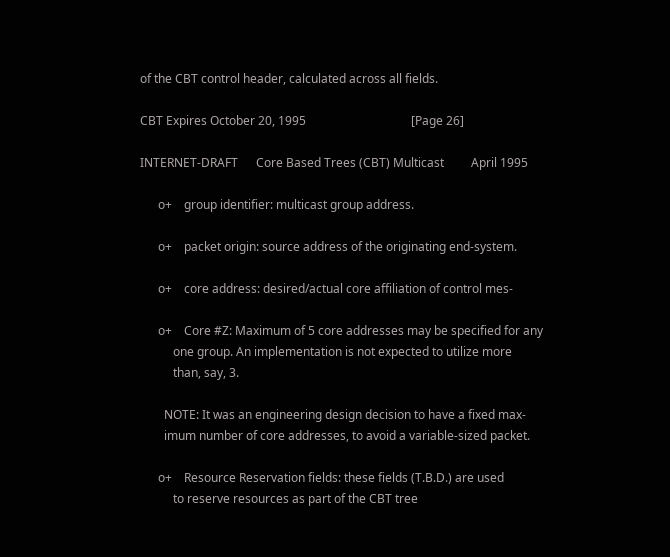of the CBT control header, calculated across all fields.

CBT Expires October 20, 1995                                   [Page 26]

INTERNET-DRAFT      Core Based Trees (CBT) Multicast         April 1995

      o+    group identifier: multicast group address.

      o+    packet origin: source address of the originating end-system.

      o+    core address: desired/actual core affiliation of control mes-

      o+    Core #Z: Maximum of 5 core addresses may be specified for any
           one group. An implementation is not expected to utilize more
           than, say, 3.

        NOTE: It was an engineering design decision to have a fixed max-
        imum number of core addresses, to avoid a variable-sized packet.

      o+    Resource Reservation fields: these fields (T.B.D.) are used
           to reserve resources as part of the CBT tree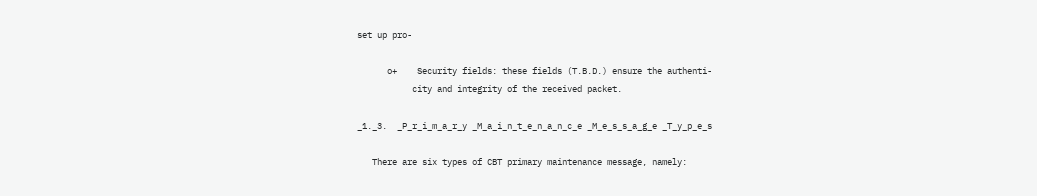set up pro-

      o+    Security fields: these fields (T.B.D.) ensure the authenti-
           city and integrity of the received packet.

_1._3.  _P_r_i_m_a_r_y _M_a_i_n_t_e_n_a_n_c_e _M_e_s_s_a_g_e _T_y_p_e_s

   There are six types of CBT primary maintenance message, namely: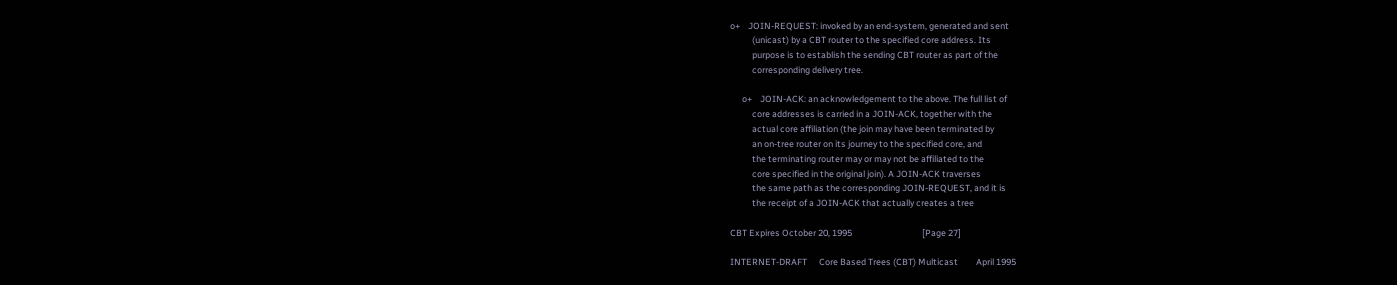o+    JOIN-REQUEST: invoked by an end-system, generated and sent
           (unicast) by a CBT router to the specified core address. Its
           purpose is to establish the sending CBT router as part of the
           corresponding delivery tree.

      o+    JOIN-ACK: an acknowledgement to the above. The full list of
           core addresses is carried in a JOIN-ACK, together with the
           actual core affiliation (the join may have been terminated by
           an on-tree router on its journey to the specified core, and
           the terminating router may or may not be affiliated to the
           core specified in the original join). A JOIN-ACK traverses
           the same path as the corresponding JOIN-REQUEST, and it is
           the receipt of a JOIN-ACK that actually creates a tree

CBT Expires October 20, 1995                                   [Page 27]

INTERNET-DRAFT      Core Based Trees (CBT) Multicast         April 1995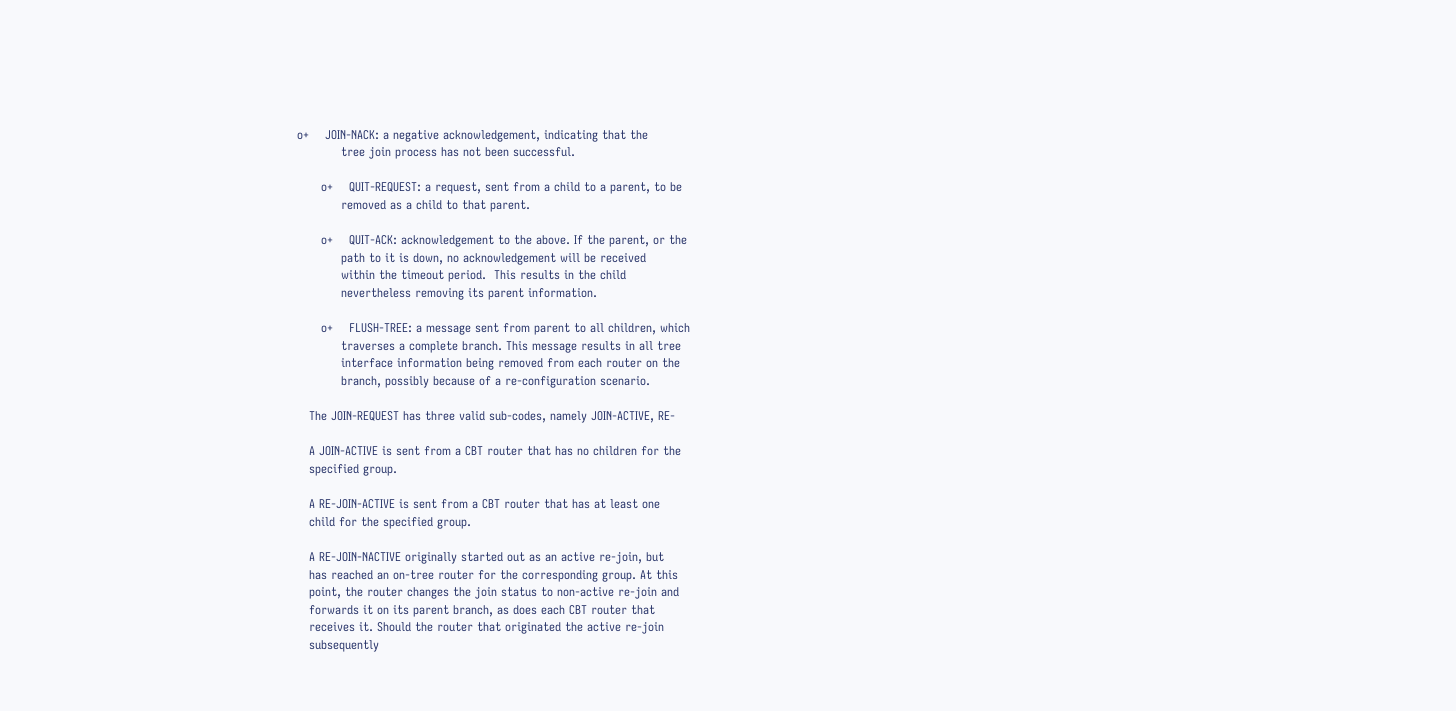o+    JOIN-NACK: a negative acknowledgement, indicating that the
           tree join process has not been successful.

      o+    QUIT-REQUEST: a request, sent from a child to a parent, to be
           removed as a child to that parent.

      o+    QUIT-ACK: acknowledgement to the above. If the parent, or the
           path to it is down, no acknowledgement will be received
           within the timeout period.  This results in the child
           nevertheless removing its parent information.

      o+    FLUSH-TREE: a message sent from parent to all children, which
           traverses a complete branch. This message results in all tree
           interface information being removed from each router on the
           branch, possibly because of a re-configuration scenario.

   The JOIN-REQUEST has three valid sub-codes, namely JOIN-ACTIVE, RE-

   A JOIN-ACTIVE is sent from a CBT router that has no children for the
   specified group.

   A RE-JOIN-ACTIVE is sent from a CBT router that has at least one
   child for the specified group.

   A RE-JOIN-NACTIVE originally started out as an active re-join, but
   has reached an on-tree router for the corresponding group. At this
   point, the router changes the join status to non-active re-join and
   forwards it on its parent branch, as does each CBT router that
   receives it. Should the router that originated the active re-join
   subsequently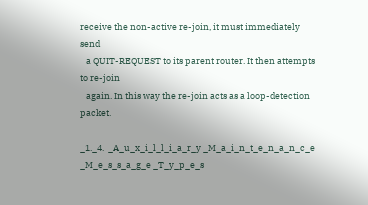receive the non-active re-join, it must immediately send
   a QUIT-REQUEST to its parent router. It then attempts to re-join
   again. In this way the re-join acts as a loop-detection packet.

_1._4.  _A_u_x_i_l_l_i_a_r_y _M_a_i_n_t_e_n_a_n_c_e _M_e_s_s_a_g_e _T_y_p_e_s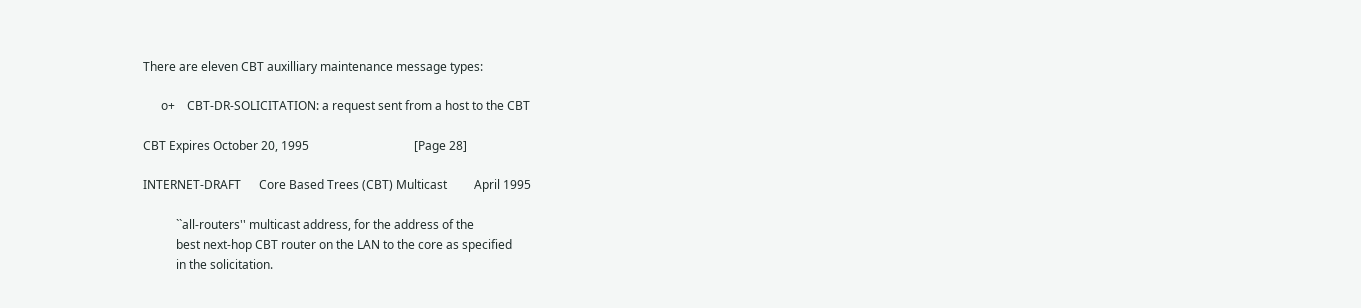There are eleven CBT auxilliary maintenance message types:

      o+    CBT-DR-SOLICITATION: a request sent from a host to the CBT

CBT Expires October 20, 1995                                   [Page 28]

INTERNET-DRAFT      Core Based Trees (CBT) Multicast         April 1995

           ``all-routers'' multicast address, for the address of the
           best next-hop CBT router on the LAN to the core as specified
           in the solicitation.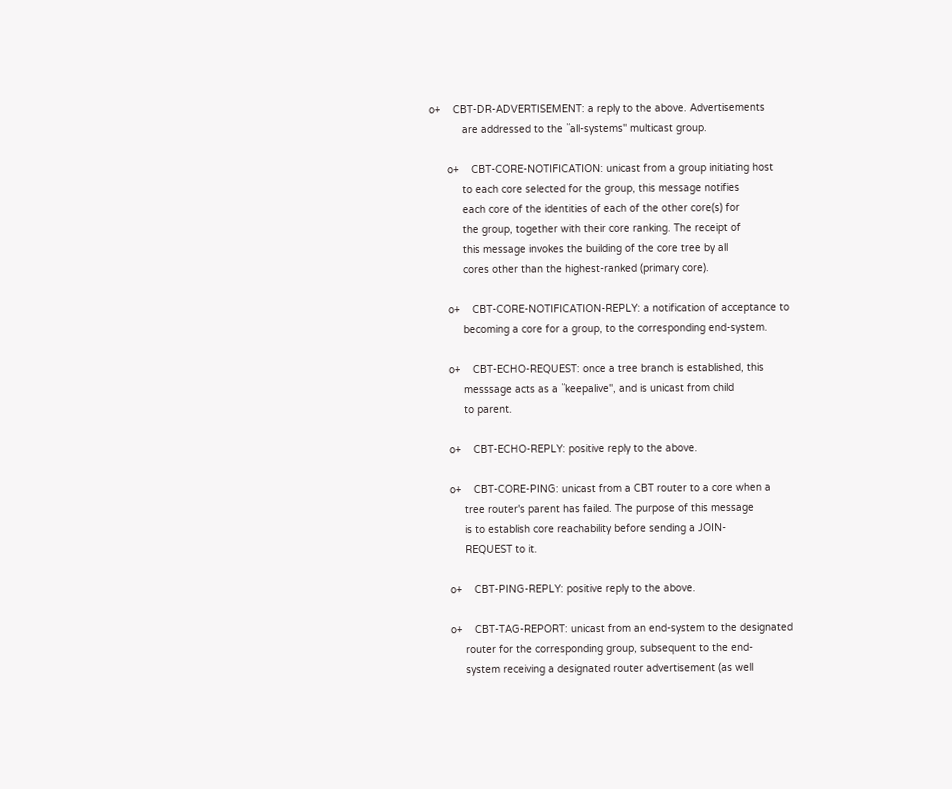o+    CBT-DR-ADVERTISEMENT: a reply to the above. Advertisements
           are addressed to the ``all-systems'' multicast group.

      o+    CBT-CORE-NOTIFICATION: unicast from a group initiating host
           to each core selected for the group, this message notifies
           each core of the identities of each of the other core(s) for
           the group, together with their core ranking. The receipt of
           this message invokes the building of the core tree by all
           cores other than the highest-ranked (primary core).

      o+    CBT-CORE-NOTIFICATION-REPLY: a notification of acceptance to
           becoming a core for a group, to the corresponding end-system.

      o+    CBT-ECHO-REQUEST: once a tree branch is established, this
           messsage acts as a ``keepalive'', and is unicast from child
           to parent.

      o+    CBT-ECHO-REPLY: positive reply to the above.

      o+    CBT-CORE-PING: unicast from a CBT router to a core when a
           tree router's parent has failed. The purpose of this message
           is to establish core reachability before sending a JOIN-
           REQUEST to it.

      o+    CBT-PING-REPLY: positive reply to the above.

      o+    CBT-TAG-REPORT: unicast from an end-system to the designated
           router for the corresponding group, subsequent to the end-
           system receiving a designated router advertisement (as well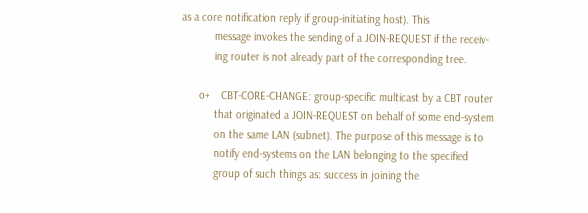as a core notification reply if group-initiating host). This
           message invokes the sending of a JOIN-REQUEST if the receiv-
           ing router is not already part of the corresponding tree.

      o+    CBT-CORE-CHANGE: group-specific multicast by a CBT router
           that originated a JOIN-REQUEST on behalf of some end-system
           on the same LAN (subnet). The purpose of this message is to
           notify end-systems on the LAN belonging to the specified
           group of such things as: success in joining the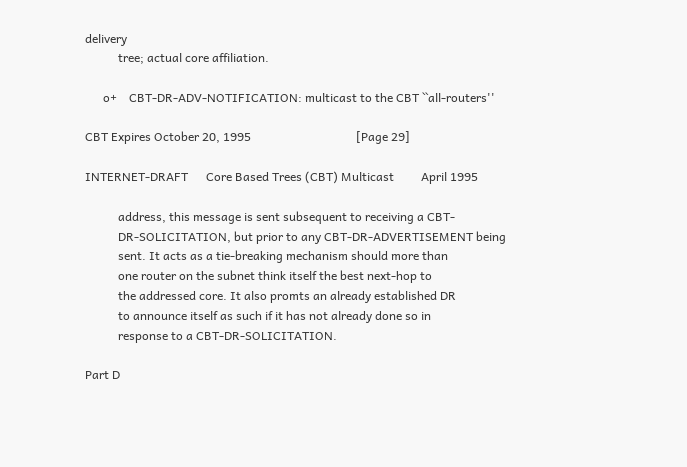delivery
           tree; actual core affiliation.

      o+    CBT-DR-ADV-NOTIFICATION: multicast to the CBT ``all-routers''

CBT Expires October 20, 1995                                   [Page 29]

INTERNET-DRAFT      Core Based Trees (CBT) Multicast         April 1995

           address, this message is sent subsequent to receiving a CBT-
           DR-SOLICITATION, but prior to any CBT-DR-ADVERTISEMENT being
           sent. It acts as a tie-breaking mechanism should more than
           one router on the subnet think itself the best next-hop to
           the addressed core. It also promts an already established DR
           to announce itself as such if it has not already done so in
           response to a CBT-DR-SOLICITATION.

Part D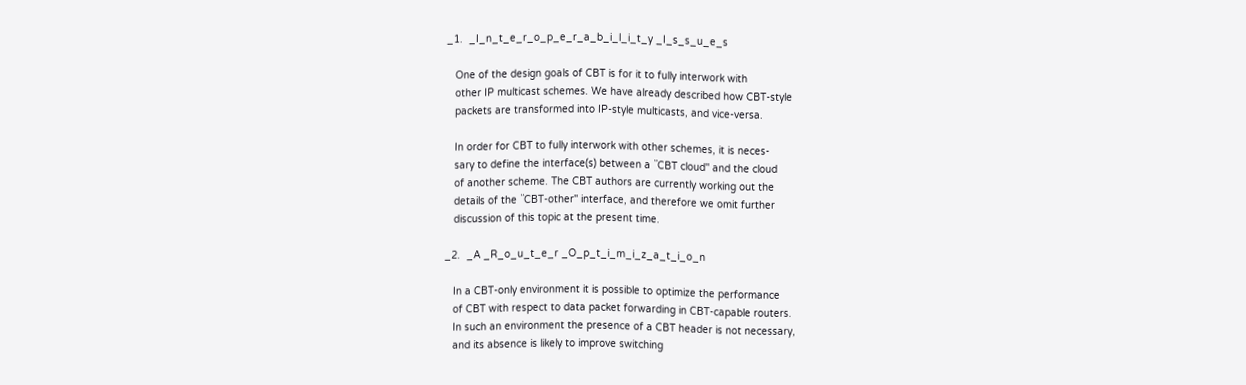_1.  _I_n_t_e_r_o_p_e_r_a_b_i_l_i_t_y _I_s_s_u_e_s

   One of the design goals of CBT is for it to fully interwork with
   other IP multicast schemes. We have already described how CBT-style
   packets are transformed into IP-style multicasts, and vice-versa.

   In order for CBT to fully interwork with other schemes, it is neces-
   sary to define the interface(s) between a ``CBT cloud'' and the cloud
   of another scheme. The CBT authors are currently working out the
   details of the ``CBT-other'' interface, and therefore we omit further
   discussion of this topic at the present time.

_2.  _A _R_o_u_t_e_r _O_p_t_i_m_i_z_a_t_i_o_n

   In a CBT-only environment it is possible to optimize the performance
   of CBT with respect to data packet forwarding in CBT-capable routers.
   In such an environment the presence of a CBT header is not necessary,
   and its absence is likely to improve switching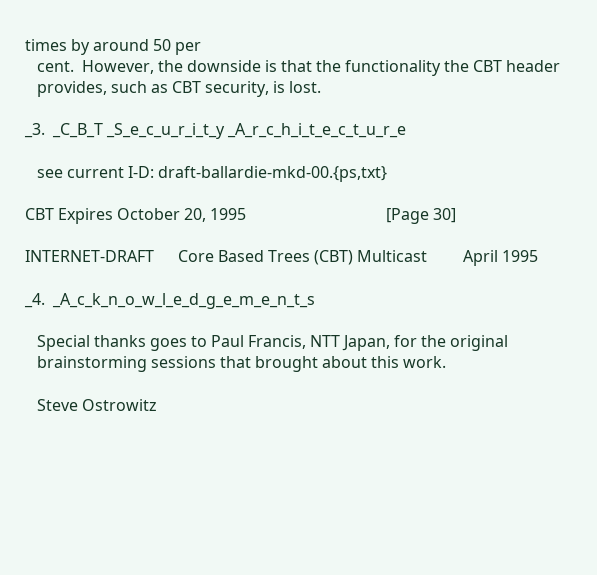times by around 50 per
   cent.  However, the downside is that the functionality the CBT header
   provides, such as CBT security, is lost.

_3.  _C_B_T _S_e_c_u_r_i_t_y _A_r_c_h_i_t_e_c_t_u_r_e

   see current I-D: draft-ballardie-mkd-00.{ps,txt}

CBT Expires October 20, 1995                                   [Page 30]

INTERNET-DRAFT      Core Based Trees (CBT) Multicast         April 1995

_4.  _A_c_k_n_o_w_l_e_d_g_e_m_e_n_t_s

   Special thanks goes to Paul Francis, NTT Japan, for the original
   brainstorming sessions that brought about this work.

   Steve Ostrowitz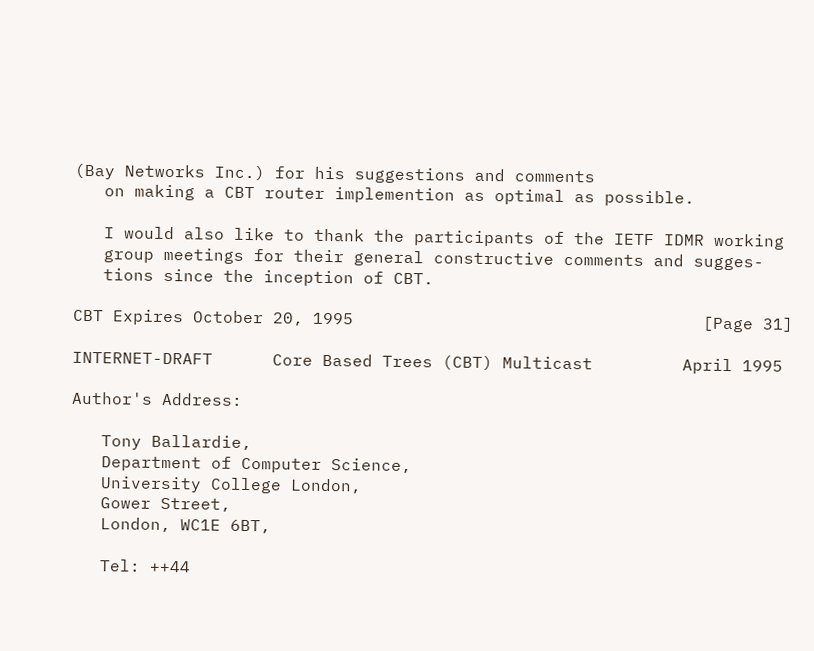(Bay Networks Inc.) for his suggestions and comments
   on making a CBT router implemention as optimal as possible.

   I would also like to thank the participants of the IETF IDMR working
   group meetings for their general constructive comments and sugges-
   tions since the inception of CBT.

CBT Expires October 20, 1995                                   [Page 31]

INTERNET-DRAFT      Core Based Trees (CBT) Multicast         April 1995

Author's Address:

   Tony Ballardie,
   Department of Computer Science,
   University College London,
   Gower Street,
   London, WC1E 6BT,

   Tel: ++44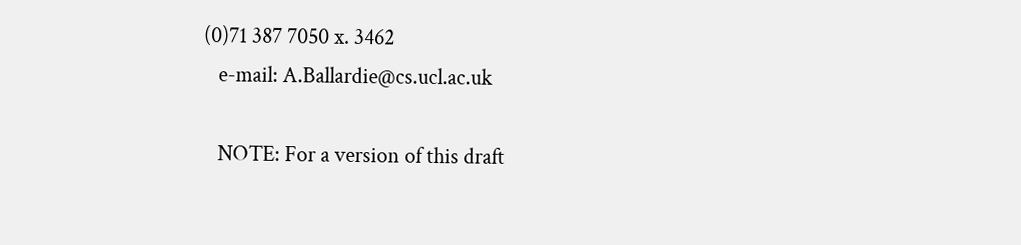(0)71 387 7050 x. 3462
   e-mail: A.Ballardie@cs.ucl.ac.uk

   NOTE: For a version of this draft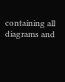containing all diagrams and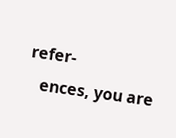refer-
   ences, you are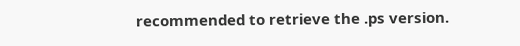recommended to retrieve the .ps version.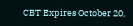CBT Expires October 20,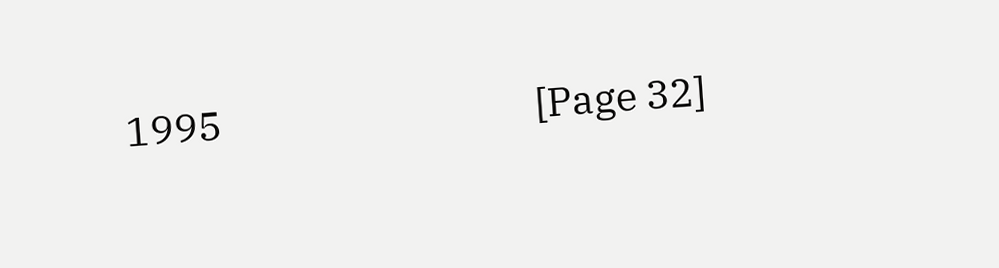1995                                   [Page 32]